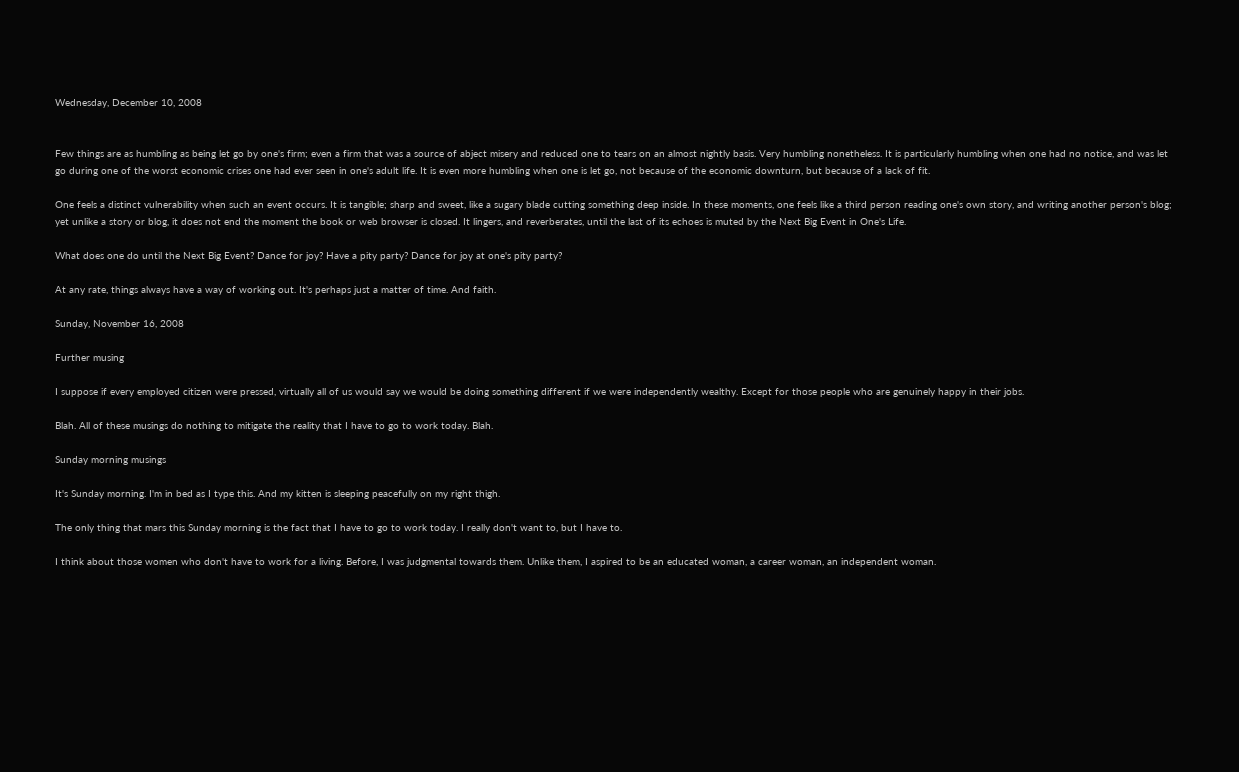Wednesday, December 10, 2008


Few things are as humbling as being let go by one's firm; even a firm that was a source of abject misery and reduced one to tears on an almost nightly basis. Very humbling nonetheless. It is particularly humbling when one had no notice, and was let go during one of the worst economic crises one had ever seen in one's adult life. It is even more humbling when one is let go, not because of the economic downturn, but because of a lack of fit.

One feels a distinct vulnerability when such an event occurs. It is tangible; sharp and sweet, like a sugary blade cutting something deep inside. In these moments, one feels like a third person reading one's own story, and writing another person's blog; yet unlike a story or blog, it does not end the moment the book or web browser is closed. It lingers, and reverberates, until the last of its echoes is muted by the Next Big Event in One's Life.

What does one do until the Next Big Event? Dance for joy? Have a pity party? Dance for joy at one's pity party?

At any rate, things always have a way of working out. It's perhaps just a matter of time. And faith.

Sunday, November 16, 2008

Further musing

I suppose if every employed citizen were pressed, virtually all of us would say we would be doing something different if we were independently wealthy. Except for those people who are genuinely happy in their jobs.

Blah. All of these musings do nothing to mitigate the reality that I have to go to work today. Blah.

Sunday morning musings

It's Sunday morning. I'm in bed as I type this. And my kitten is sleeping peacefully on my right thigh.

The only thing that mars this Sunday morning is the fact that I have to go to work today. I really don't want to, but I have to.

I think about those women who don't have to work for a living. Before, I was judgmental towards them. Unlike them, I aspired to be an educated woman, a career woman, an independent woman.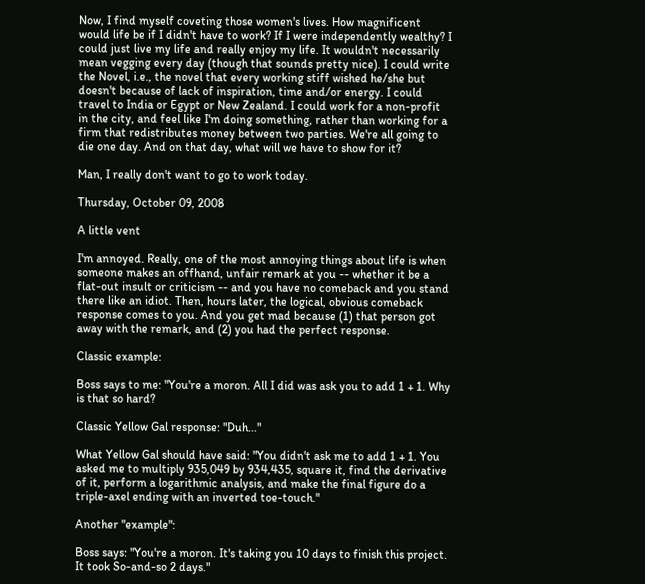Now, I find myself coveting those women's lives. How magnificent would life be if I didn't have to work? If I were independently wealthy? I could just live my life and really enjoy my life. It wouldn't necessarily mean vegging every day (though that sounds pretty nice). I could write the Novel, i.e., the novel that every working stiff wished he/she but doesn't because of lack of inspiration, time and/or energy. I could travel to India or Egypt or New Zealand. I could work for a non-profit in the city, and feel like I'm doing something, rather than working for a firm that redistributes money between two parties. We're all going to die one day. And on that day, what will we have to show for it?

Man, I really don't want to go to work today.

Thursday, October 09, 2008

A little vent

I'm annoyed. Really, one of the most annoying things about life is when someone makes an offhand, unfair remark at you -- whether it be a flat-out insult or criticism -- and you have no comeback and you stand there like an idiot. Then, hours later, the logical, obvious comeback response comes to you. And you get mad because (1) that person got away with the remark, and (2) you had the perfect response.

Classic example:

Boss says to me: "You're a moron. All I did was ask you to add 1 + 1. Why is that so hard?

Classic Yellow Gal response: "Duh..."

What Yellow Gal should have said: "You didn't ask me to add 1 + 1. You asked me to multiply 935,049 by 934,435, square it, find the derivative of it, perform a logarithmic analysis, and make the final figure do a triple-axel ending with an inverted toe-touch."

Another "example":

Boss says: "You're a moron. It's taking you 10 days to finish this project. It took So-and-so 2 days."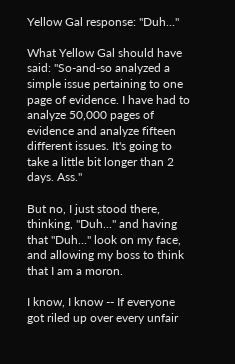Yellow Gal response: "Duh..."

What Yellow Gal should have said: "So-and-so analyzed a simple issue pertaining to one page of evidence. I have had to analyze 50,000 pages of evidence and analyze fifteen different issues. It's going to take a little bit longer than 2 days. Ass."

But no, I just stood there, thinking, "Duh..." and having that "Duh..." look on my face, and allowing my boss to think that I am a moron.

I know, I know -- If everyone got riled up over every unfair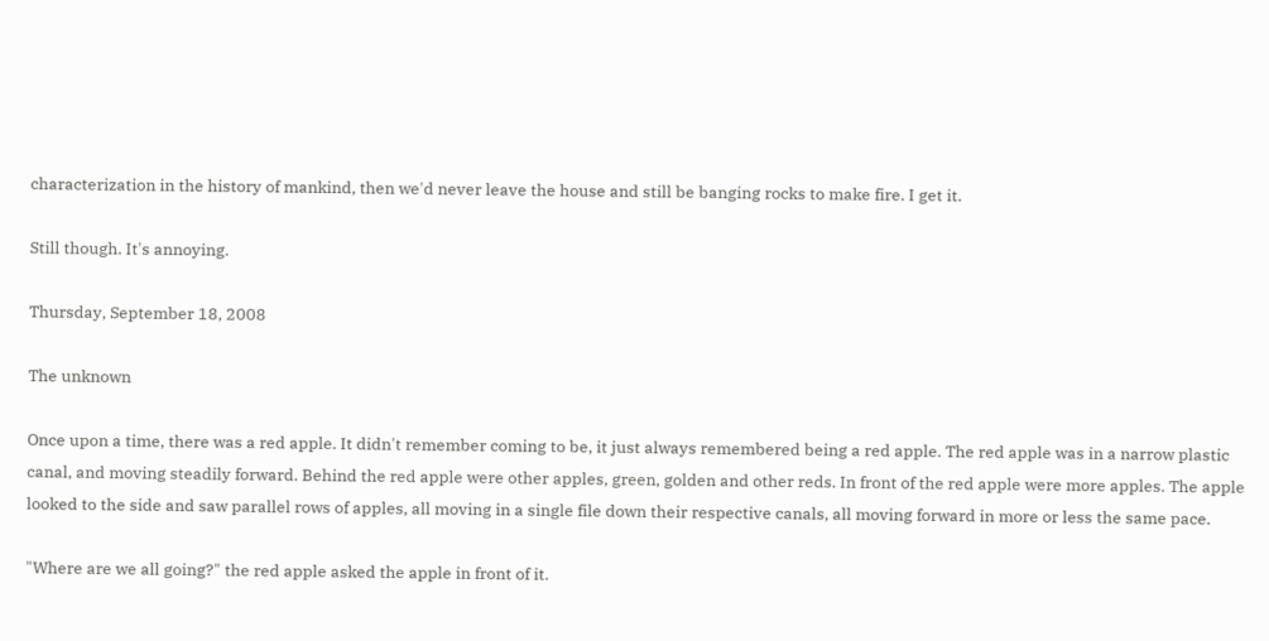characterization in the history of mankind, then we'd never leave the house and still be banging rocks to make fire. I get it.

Still though. It's annoying.

Thursday, September 18, 2008

The unknown

Once upon a time, there was a red apple. It didn't remember coming to be, it just always remembered being a red apple. The red apple was in a narrow plastic canal, and moving steadily forward. Behind the red apple were other apples, green, golden and other reds. In front of the red apple were more apples. The apple looked to the side and saw parallel rows of apples, all moving in a single file down their respective canals, all moving forward in more or less the same pace.

"Where are we all going?" the red apple asked the apple in front of it.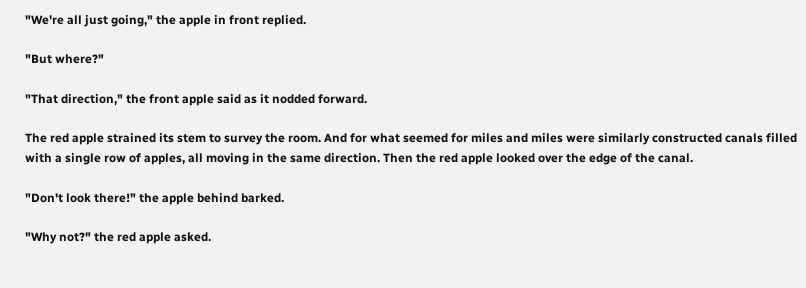"We're all just going," the apple in front replied.

"But where?"

"That direction," the front apple said as it nodded forward.

The red apple strained its stem to survey the room. And for what seemed for miles and miles were similarly constructed canals filled with a single row of apples, all moving in the same direction. Then the red apple looked over the edge of the canal.

"Don't look there!" the apple behind barked.

"Why not?" the red apple asked.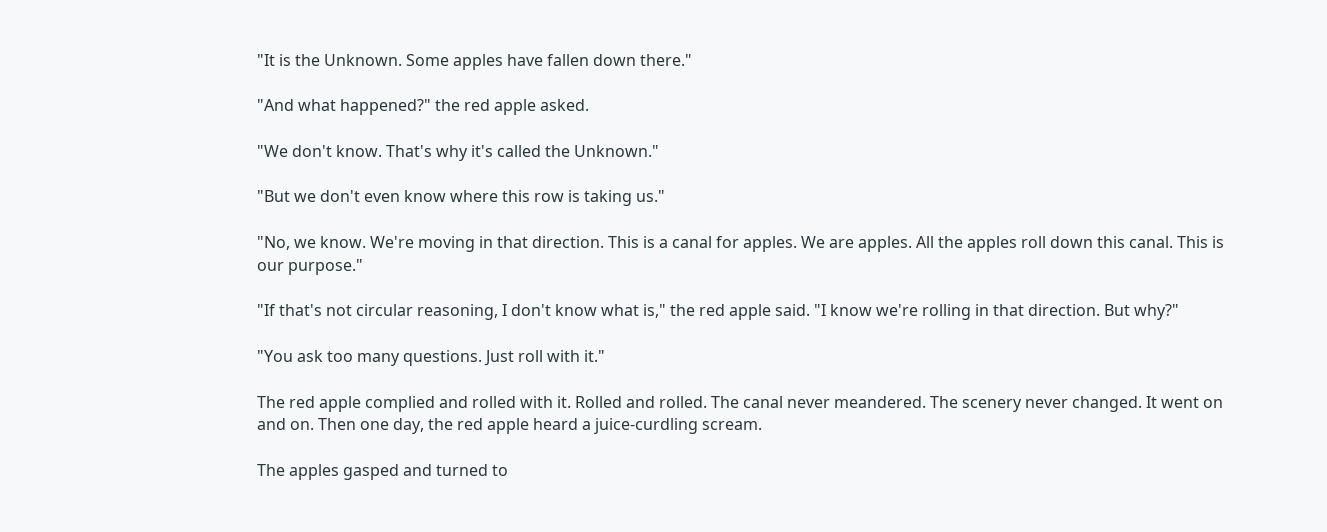"It is the Unknown. Some apples have fallen down there."

"And what happened?" the red apple asked.

"We don't know. That's why it's called the Unknown."

"But we don't even know where this row is taking us."

"No, we know. We're moving in that direction. This is a canal for apples. We are apples. All the apples roll down this canal. This is our purpose."

"If that's not circular reasoning, I don't know what is," the red apple said. "I know we're rolling in that direction. But why?"

"You ask too many questions. Just roll with it."

The red apple complied and rolled with it. Rolled and rolled. The canal never meandered. The scenery never changed. It went on and on. Then one day, the red apple heard a juice-curdling scream.

The apples gasped and turned to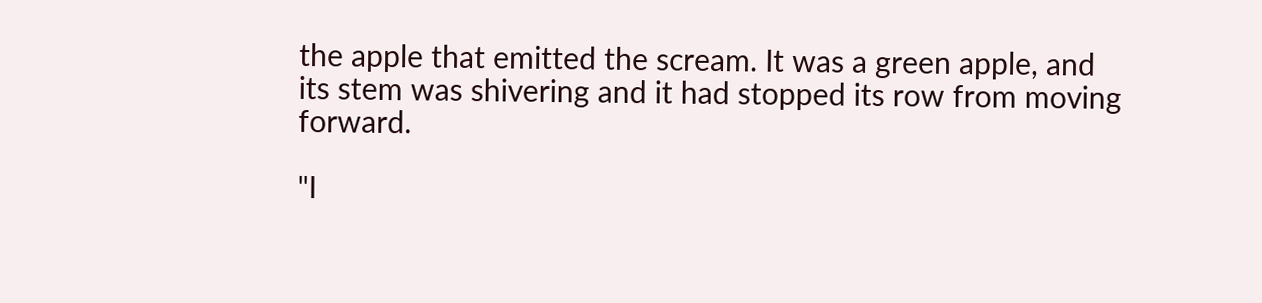the apple that emitted the scream. It was a green apple, and its stem was shivering and it had stopped its row from moving forward.

"I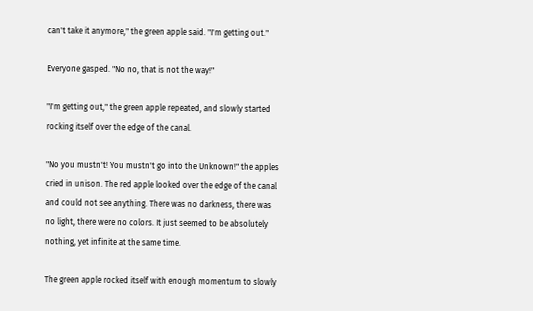can't take it anymore," the green apple said. "I'm getting out."

Everyone gasped. "No no, that is not the way!"

"I'm getting out," the green apple repeated, and slowly started rocking itself over the edge of the canal.

"No you mustn't! You mustn't go into the Unknown!" the apples cried in unison. The red apple looked over the edge of the canal and could not see anything. There was no darkness, there was no light, there were no colors. It just seemed to be absolutely nothing, yet infinite at the same time.

The green apple rocked itself with enough momentum to slowly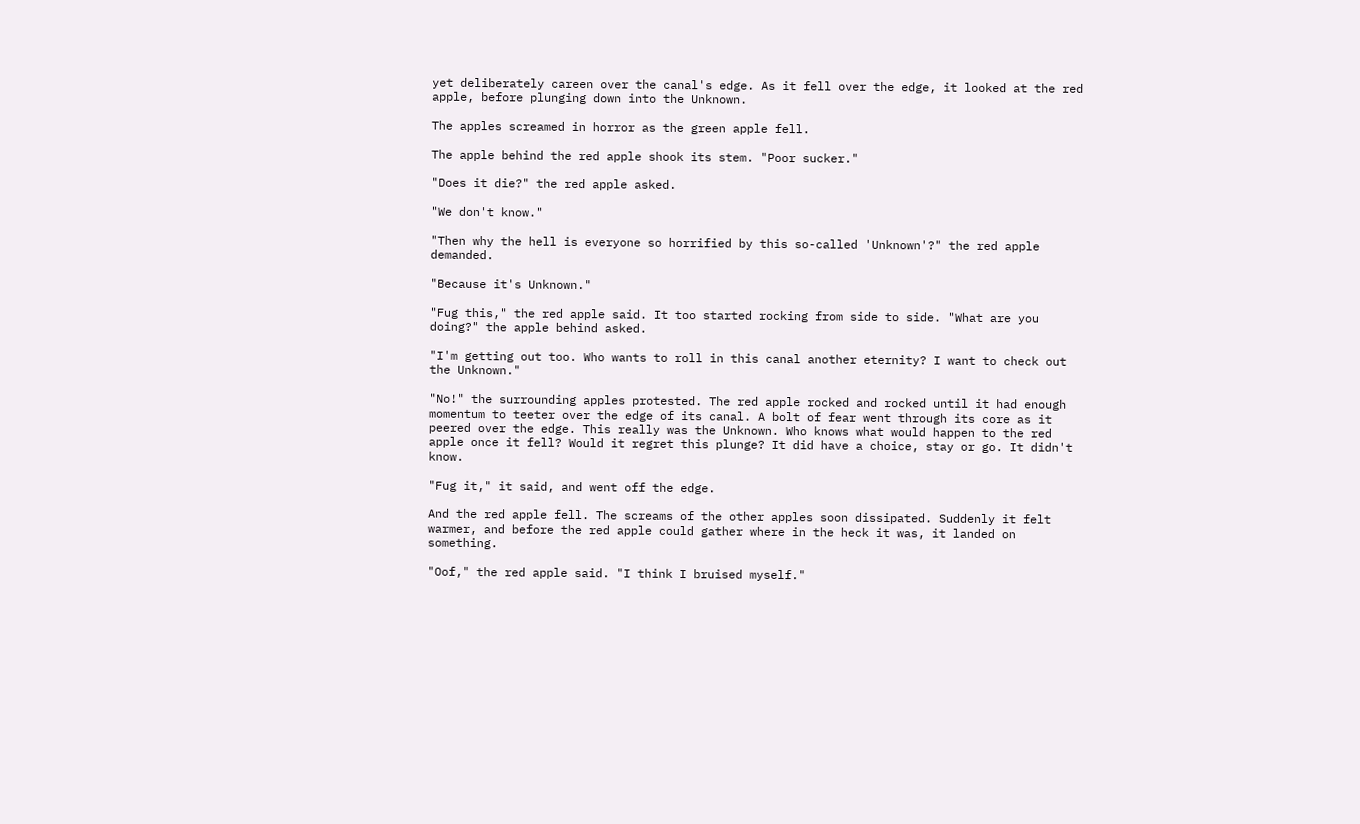yet deliberately careen over the canal's edge. As it fell over the edge, it looked at the red apple, before plunging down into the Unknown.

The apples screamed in horror as the green apple fell.

The apple behind the red apple shook its stem. "Poor sucker."

"Does it die?" the red apple asked.

"We don't know."

"Then why the hell is everyone so horrified by this so-called 'Unknown'?" the red apple demanded.

"Because it's Unknown."

"Fug this," the red apple said. It too started rocking from side to side. "What are you doing?" the apple behind asked.

"I'm getting out too. Who wants to roll in this canal another eternity? I want to check out the Unknown."

"No!" the surrounding apples protested. The red apple rocked and rocked until it had enough momentum to teeter over the edge of its canal. A bolt of fear went through its core as it peered over the edge. This really was the Unknown. Who knows what would happen to the red apple once it fell? Would it regret this plunge? It did have a choice, stay or go. It didn't know.

"Fug it," it said, and went off the edge.

And the red apple fell. The screams of the other apples soon dissipated. Suddenly it felt warmer, and before the red apple could gather where in the heck it was, it landed on something.

"Oof," the red apple said. "I think I bruised myself."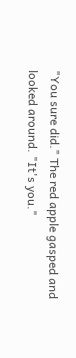"You sure did." The red apple gasped and looked around. "It's you."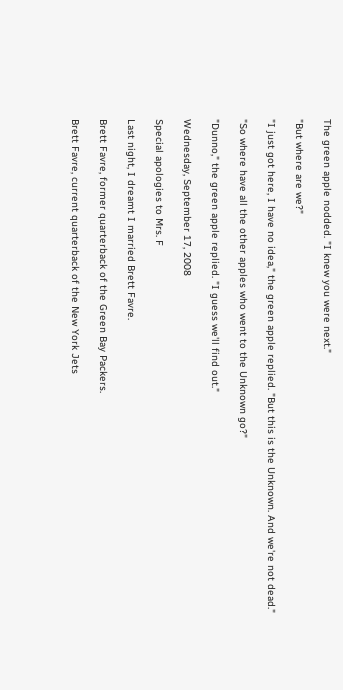The green apple nodded. "I knew you were next."

"But where are we?"

"I just got here, I have no idea," the green apple replied. "But this is the Unknown. And we're not dead."

"So where have all the other apples who went to the Unknown go?"

"Dunno," the green apple replied. "I guess we'll find out."

Wednesday, September 17, 2008

Special apologies to Mrs. F

Last night, I dreamt I married Brett Favre.

Brett Favre, former quarterback of the Green Bay Packers.

Brett Favre, current quarterback of the New York Jets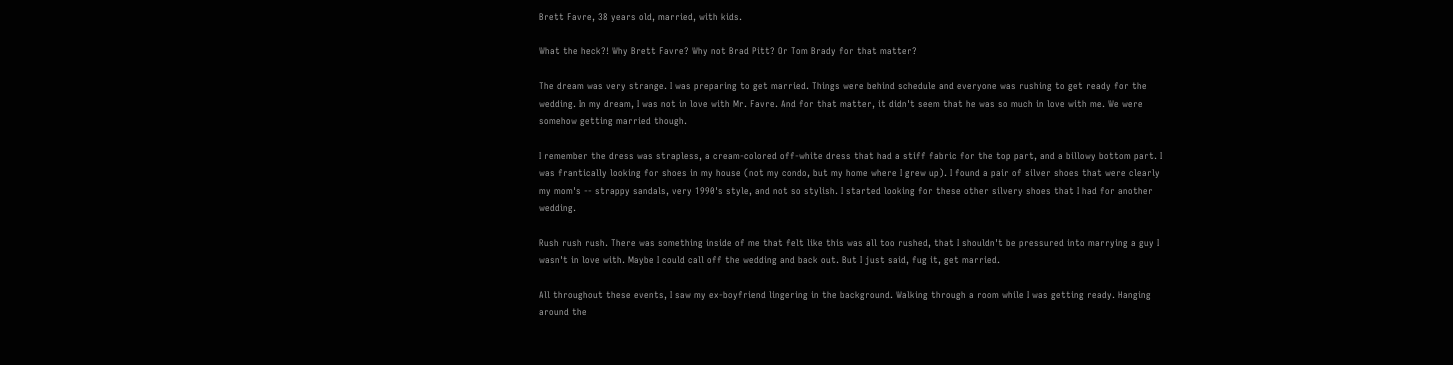Brett Favre, 38 years old, married, with kids.

What the heck?! Why Brett Favre? Why not Brad Pitt? Or Tom Brady for that matter?

The dream was very strange. I was preparing to get married. Things were behind schedule and everyone was rushing to get ready for the wedding. In my dream, I was not in love with Mr. Favre. And for that matter, it didn't seem that he was so much in love with me. We were somehow getting married though.

I remember the dress was strapless, a cream-colored off-white dress that had a stiff fabric for the top part, and a billowy bottom part. I was frantically looking for shoes in my house (not my condo, but my home where I grew up). I found a pair of silver shoes that were clearly my mom's -- strappy sandals, very 1990's style, and not so stylish. I started looking for these other silvery shoes that I had for another wedding.

Rush rush rush. There was something inside of me that felt like this was all too rushed, that I shouldn't be pressured into marrying a guy I wasn't in love with. Maybe I could call off the wedding and back out. But I just said, fug it, get married.

All throughout these events, I saw my ex-boyfriend lingering in the background. Walking through a room while I was getting ready. Hanging around the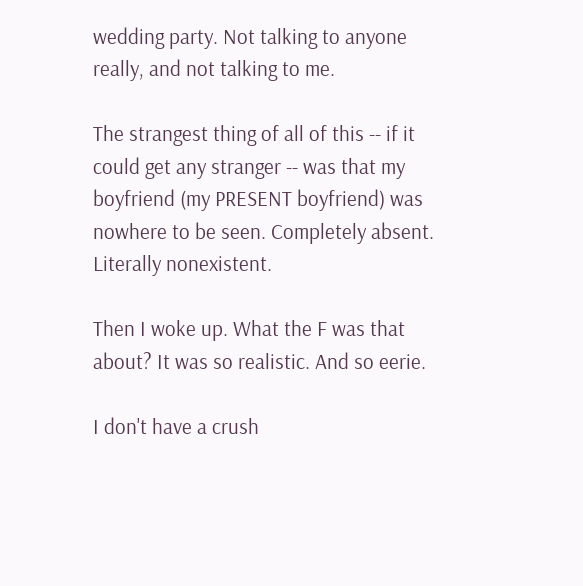wedding party. Not talking to anyone really, and not talking to me.

The strangest thing of all of this -- if it could get any stranger -- was that my boyfriend (my PRESENT boyfriend) was nowhere to be seen. Completely absent. Literally nonexistent.

Then I woke up. What the F was that about? It was so realistic. And so eerie.

I don't have a crush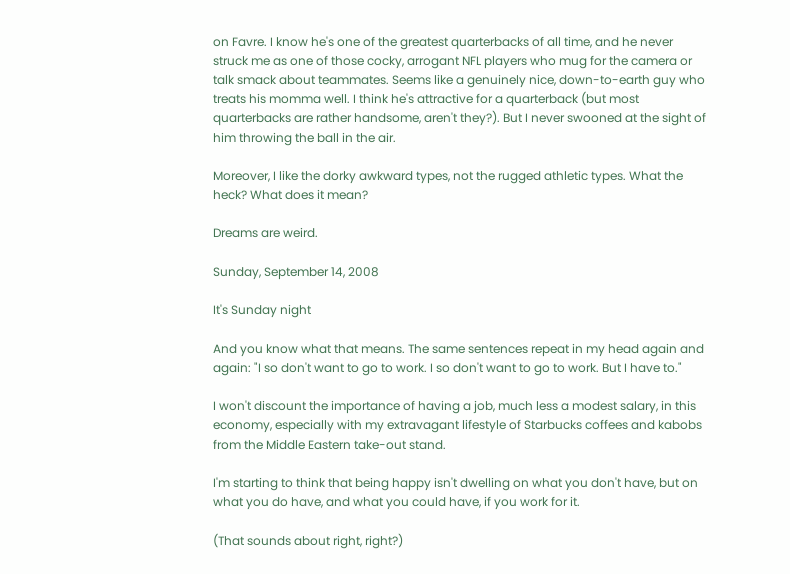on Favre. I know he's one of the greatest quarterbacks of all time, and he never struck me as one of those cocky, arrogant NFL players who mug for the camera or talk smack about teammates. Seems like a genuinely nice, down-to-earth guy who treats his momma well. I think he's attractive for a quarterback (but most quarterbacks are rather handsome, aren't they?). But I never swooned at the sight of him throwing the ball in the air.

Moreover, I like the dorky awkward types, not the rugged athletic types. What the heck? What does it mean?

Dreams are weird.

Sunday, September 14, 2008

It's Sunday night

And you know what that means. The same sentences repeat in my head again and again: "I so don't want to go to work. I so don't want to go to work. But I have to."

I won't discount the importance of having a job, much less a modest salary, in this economy, especially with my extravagant lifestyle of Starbucks coffees and kabobs from the Middle Eastern take-out stand.

I'm starting to think that being happy isn't dwelling on what you don't have, but on what you do have, and what you could have, if you work for it.

(That sounds about right, right?)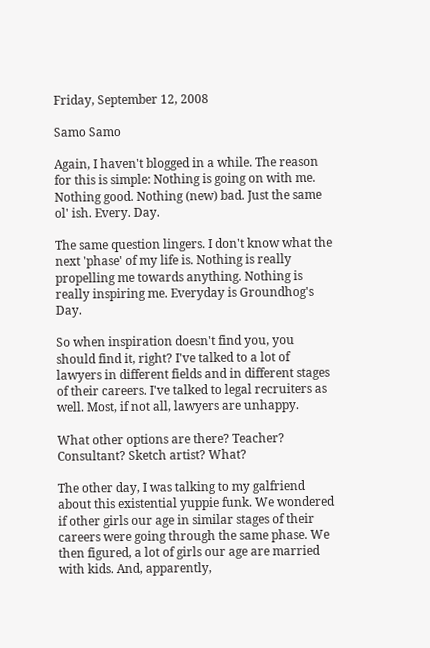Friday, September 12, 2008

Samo Samo

Again, I haven't blogged in a while. The reason for this is simple: Nothing is going on with me. Nothing good. Nothing (new) bad. Just the same ol' ish. Every. Day.

The same question lingers. I don't know what the next 'phase' of my life is. Nothing is really propelling me towards anything. Nothing is really inspiring me. Everyday is Groundhog's Day.

So when inspiration doesn't find you, you should find it, right? I've talked to a lot of lawyers in different fields and in different stages of their careers. I've talked to legal recruiters as well. Most, if not all, lawyers are unhappy.

What other options are there? Teacher? Consultant? Sketch artist? What?

The other day, I was talking to my galfriend about this existential yuppie funk. We wondered if other girls our age in similar stages of their careers were going through the same phase. We then figured, a lot of girls our age are married with kids. And, apparently,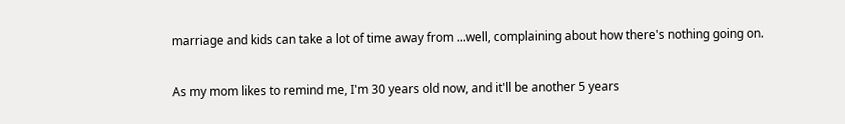marriage and kids can take a lot of time away from ...well, complaining about how there's nothing going on.

As my mom likes to remind me, I'm 30 years old now, and it'll be another 5 years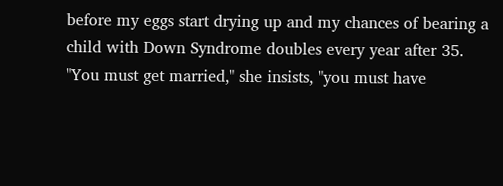before my eggs start drying up and my chances of bearing a child with Down Syndrome doubles every year after 35. "You must get married," she insists, "you must have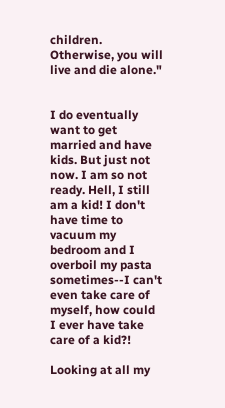children. Otherwise, you will live and die alone."


I do eventually want to get married and have kids. But just not now. I am so not ready. Hell, I still am a kid! I don't have time to vacuum my bedroom and I overboil my pasta sometimes--I can't even take care of myself, how could I ever have take care of a kid?!

Looking at all my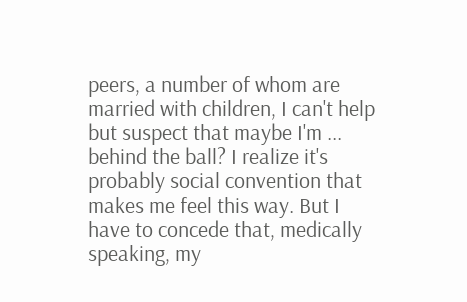peers, a number of whom are married with children, I can't help but suspect that maybe I'm ... behind the ball? I realize it's probably social convention that makes me feel this way. But I have to concede that, medically speaking, my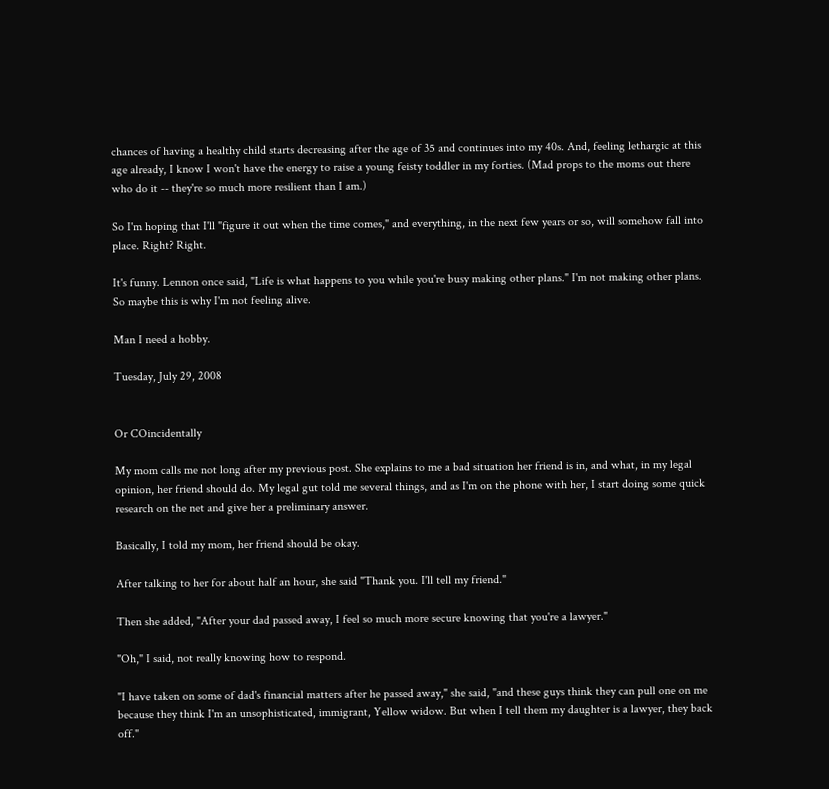chances of having a healthy child starts decreasing after the age of 35 and continues into my 40s. And, feeling lethargic at this age already, I know I won't have the energy to raise a young feisty toddler in my forties. (Mad props to the moms out there who do it -- they're so much more resilient than I am.)

So I'm hoping that I'll "figure it out when the time comes," and everything, in the next few years or so, will somehow fall into place. Right? Right.

It's funny. Lennon once said, "Life is what happens to you while you're busy making other plans." I'm not making other plans. So maybe this is why I'm not feeling alive.

Man I need a hobby.

Tuesday, July 29, 2008


Or COincidentally

My mom calls me not long after my previous post. She explains to me a bad situation her friend is in, and what, in my legal opinion, her friend should do. My legal gut told me several things, and as I'm on the phone with her, I start doing some quick research on the net and give her a preliminary answer.

Basically, I told my mom, her friend should be okay.

After talking to her for about half an hour, she said "Thank you. I'll tell my friend."

Then she added, "After your dad passed away, I feel so much more secure knowing that you're a lawyer."

"Oh," I said, not really knowing how to respond.

"I have taken on some of dad's financial matters after he passed away," she said, "and these guys think they can pull one on me because they think I'm an unsophisticated, immigrant, Yellow widow. But when I tell them my daughter is a lawyer, they back off."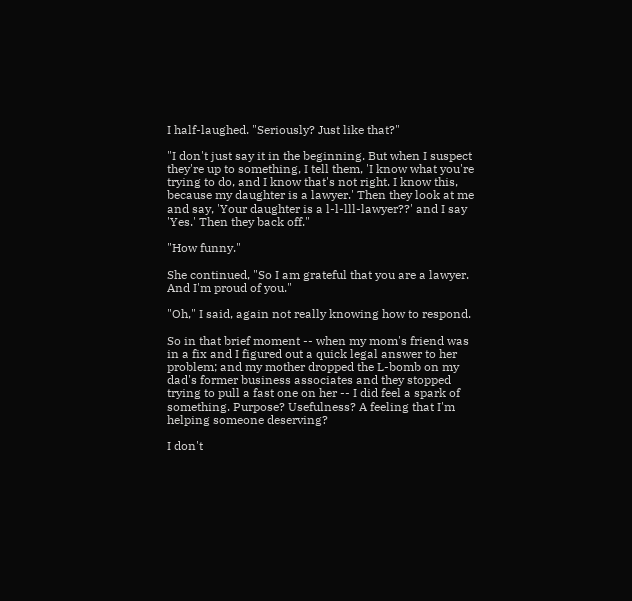I half-laughed. "Seriously? Just like that?"

"I don't just say it in the beginning. But when I suspect they're up to something, I tell them, 'I know what you're trying to do, and I know that's not right. I know this, because my daughter is a lawyer.' Then they look at me and say, 'Your daughter is a l-l-lll-lawyer??' and I say 'Yes.' Then they back off."

"How funny."

She continued, "So I am grateful that you are a lawyer. And I'm proud of you."

"Oh," I said, again not really knowing how to respond.

So in that brief moment -- when my mom's friend was in a fix and I figured out a quick legal answer to her problem; and my mother dropped the L-bomb on my dad's former business associates and they stopped trying to pull a fast one on her -- I did feel a spark of something. Purpose? Usefulness? A feeling that I'm helping someone deserving?

I don't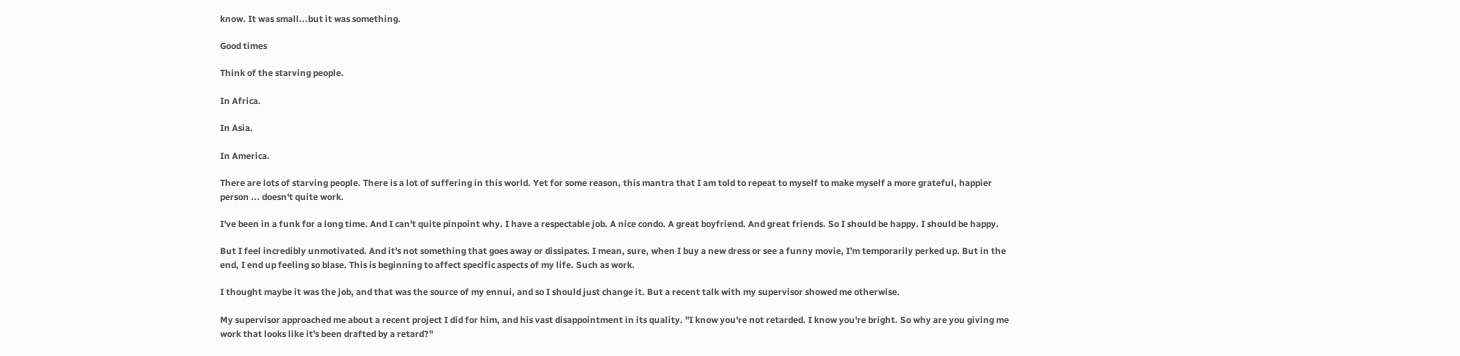know. It was small...but it was something.

Good times

Think of the starving people.

In Africa.

In Asia.

In America.

There are lots of starving people. There is a lot of suffering in this world. Yet for some reason, this mantra that I am told to repeat to myself to make myself a more grateful, happier person ... doesn't quite work.

I've been in a funk for a long time. And I can't quite pinpoint why. I have a respectable job. A nice condo. A great boyfriend. And great friends. So I should be happy. I should be happy.

But I feel incredibly unmotivated. And it's not something that goes away or dissipates. I mean, sure, when I buy a new dress or see a funny movie, I'm temporarily perked up. But in the end, I end up feeling so blase. This is beginning to affect specific aspects of my life. Such as work.

I thought maybe it was the job, and that was the source of my ennui, and so I should just change it. But a recent talk with my supervisor showed me otherwise.

My supervisor approached me about a recent project I did for him, and his vast disappointment in its quality. "I know you're not retarded. I know you're bright. So why are you giving me work that looks like it's been drafted by a retard?"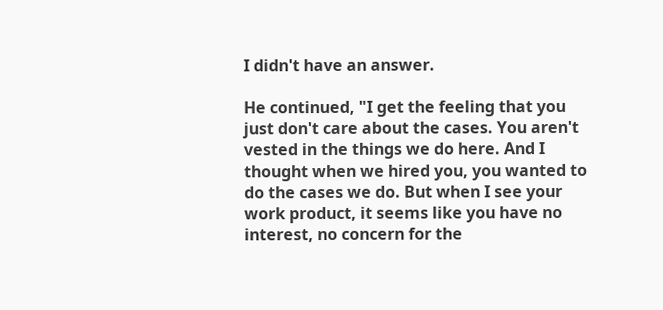I didn't have an answer.

He continued, "I get the feeling that you just don't care about the cases. You aren't vested in the things we do here. And I thought when we hired you, you wanted to do the cases we do. But when I see your work product, it seems like you have no interest, no concern for the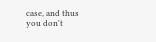case, and thus you don't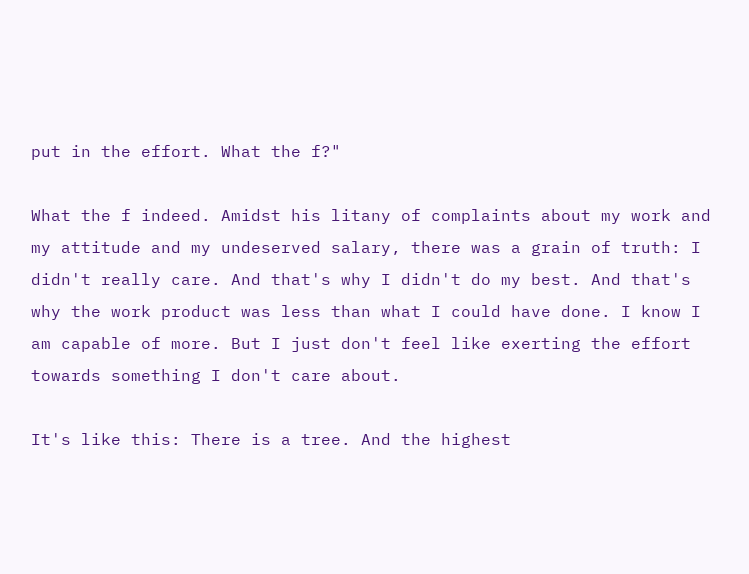put in the effort. What the f?"

What the f indeed. Amidst his litany of complaints about my work and my attitude and my undeserved salary, there was a grain of truth: I didn't really care. And that's why I didn't do my best. And that's why the work product was less than what I could have done. I know I am capable of more. But I just don't feel like exerting the effort towards something I don't care about.

It's like this: There is a tree. And the highest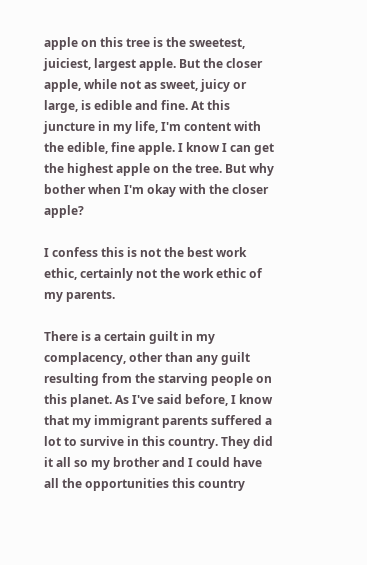apple on this tree is the sweetest, juiciest, largest apple. But the closer apple, while not as sweet, juicy or large, is edible and fine. At this juncture in my life, I'm content with the edible, fine apple. I know I can get the highest apple on the tree. But why bother when I'm okay with the closer apple?

I confess this is not the best work ethic, certainly not the work ethic of my parents.

There is a certain guilt in my complacency, other than any guilt resulting from the starving people on this planet. As I've said before, I know that my immigrant parents suffered a lot to survive in this country. They did it all so my brother and I could have all the opportunities this country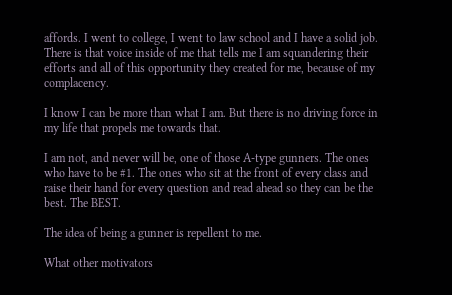affords. I went to college, I went to law school and I have a solid job. There is that voice inside of me that tells me I am squandering their efforts and all of this opportunity they created for me, because of my complacency.

I know I can be more than what I am. But there is no driving force in my life that propels me towards that.

I am not, and never will be, one of those A-type gunners. The ones who have to be #1. The ones who sit at the front of every class and raise their hand for every question and read ahead so they can be the best. The BEST.

The idea of being a gunner is repellent to me.

What other motivators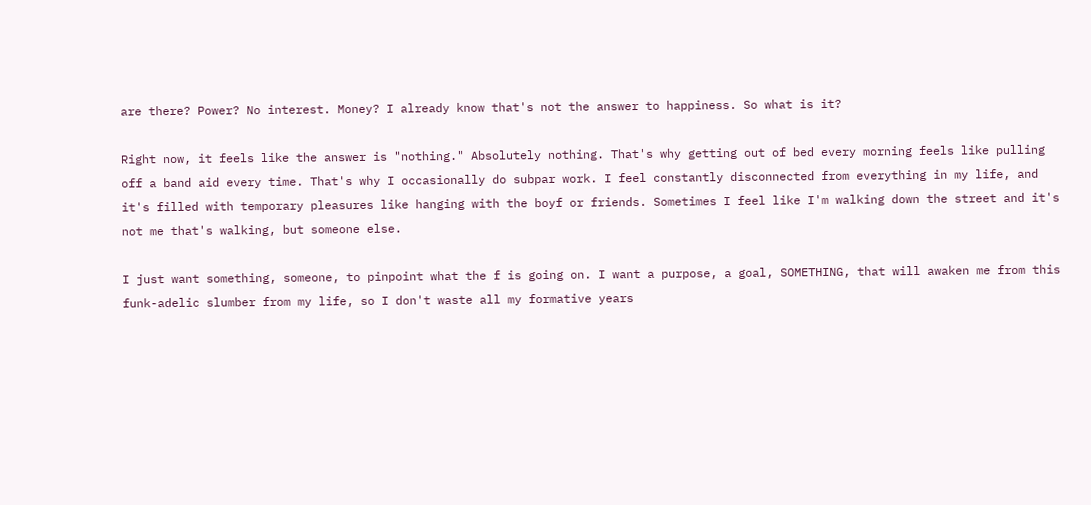are there? Power? No interest. Money? I already know that's not the answer to happiness. So what is it?

Right now, it feels like the answer is "nothing." Absolutely nothing. That's why getting out of bed every morning feels like pulling off a band aid every time. That's why I occasionally do subpar work. I feel constantly disconnected from everything in my life, and it's filled with temporary pleasures like hanging with the boyf or friends. Sometimes I feel like I'm walking down the street and it's not me that's walking, but someone else.

I just want something, someone, to pinpoint what the f is going on. I want a purpose, a goal, SOMETHING, that will awaken me from this funk-adelic slumber from my life, so I don't waste all my formative years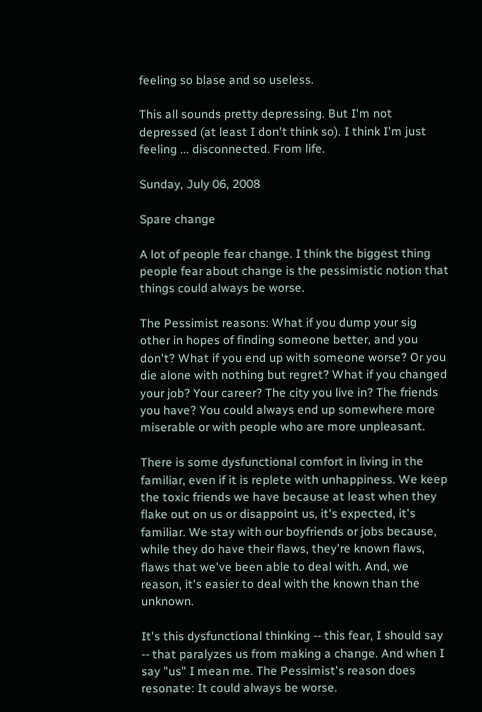feeling so blase and so useless.

This all sounds pretty depressing. But I'm not depressed (at least I don't think so). I think I'm just feeling ... disconnected. From life.

Sunday, July 06, 2008

Spare change

A lot of people fear change. I think the biggest thing people fear about change is the pessimistic notion that things could always be worse.

The Pessimist reasons: What if you dump your sig other in hopes of finding someone better, and you don't? What if you end up with someone worse? Or you die alone with nothing but regret? What if you changed your job? Your career? The city you live in? The friends you have? You could always end up somewhere more miserable or with people who are more unpleasant.

There is some dysfunctional comfort in living in the familiar, even if it is replete with unhappiness. We keep the toxic friends we have because at least when they flake out on us or disappoint us, it's expected, it's familiar. We stay with our boyfriends or jobs because, while they do have their flaws, they're known flaws, flaws that we've been able to deal with. And, we reason, it's easier to deal with the known than the unknown.

It's this dysfunctional thinking -- this fear, I should say -- that paralyzes us from making a change. And when I say "us" I mean me. The Pessimist's reason does resonate: It could always be worse.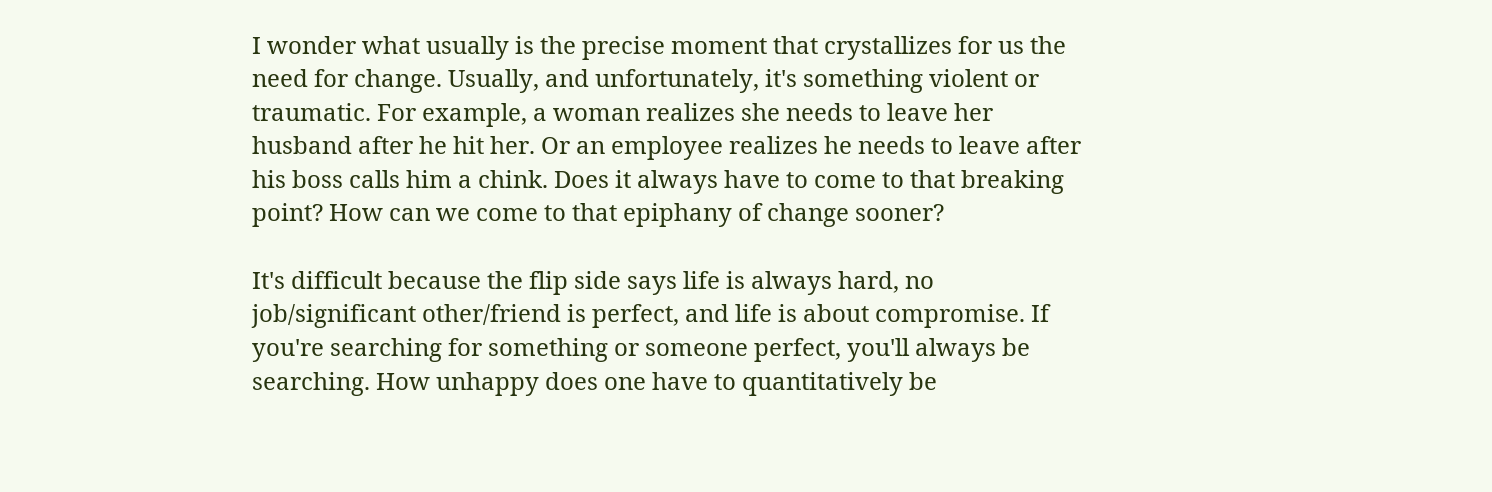I wonder what usually is the precise moment that crystallizes for us the need for change. Usually, and unfortunately, it's something violent or traumatic. For example, a woman realizes she needs to leave her husband after he hit her. Or an employee realizes he needs to leave after his boss calls him a chink. Does it always have to come to that breaking point? How can we come to that epiphany of change sooner?

It's difficult because the flip side says life is always hard, no job/significant other/friend is perfect, and life is about compromise. If you're searching for something or someone perfect, you'll always be searching. How unhappy does one have to quantitatively be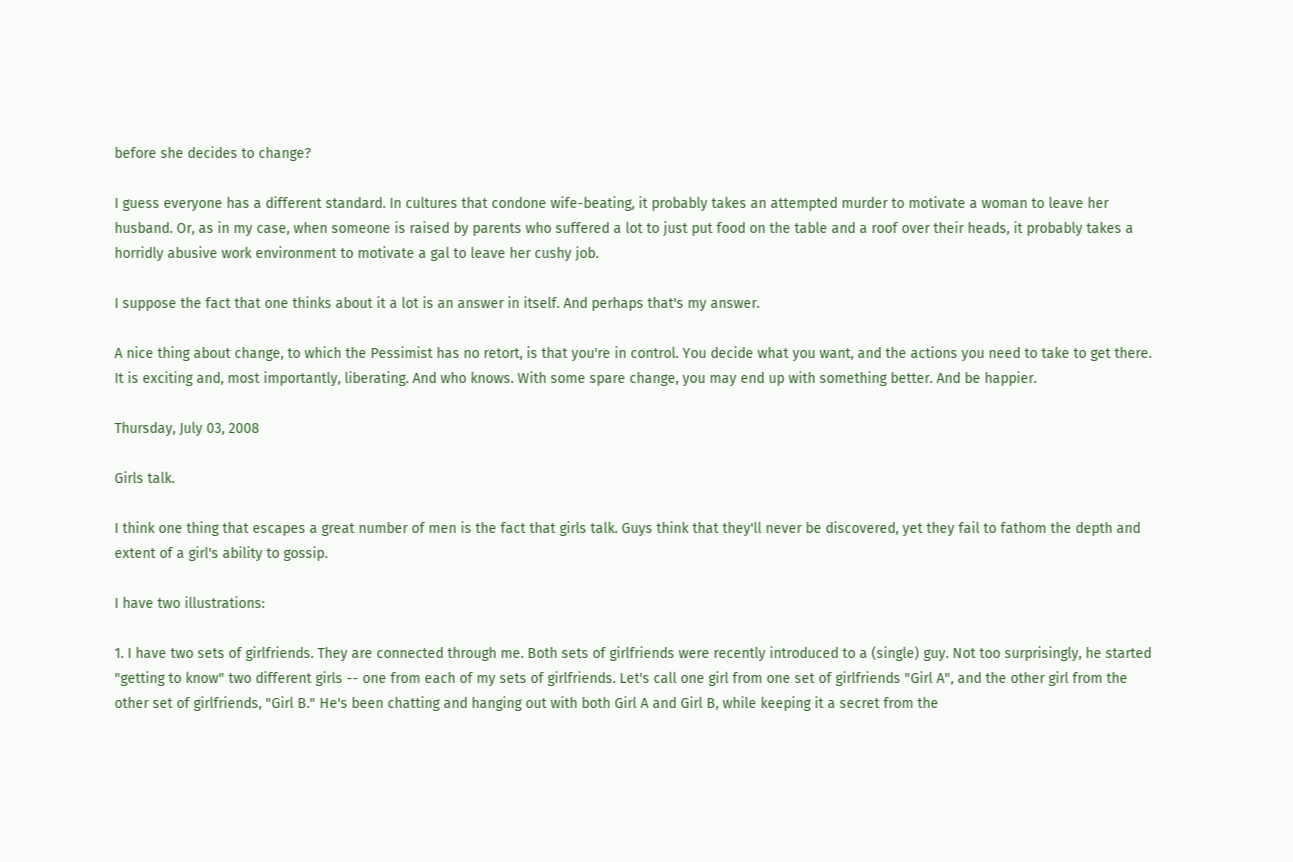before she decides to change?

I guess everyone has a different standard. In cultures that condone wife-beating, it probably takes an attempted murder to motivate a woman to leave her husband. Or, as in my case, when someone is raised by parents who suffered a lot to just put food on the table and a roof over their heads, it probably takes a horridly abusive work environment to motivate a gal to leave her cushy job.

I suppose the fact that one thinks about it a lot is an answer in itself. And perhaps that's my answer.

A nice thing about change, to which the Pessimist has no retort, is that you're in control. You decide what you want, and the actions you need to take to get there. It is exciting and, most importantly, liberating. And who knows. With some spare change, you may end up with something better. And be happier.

Thursday, July 03, 2008

Girls talk.

I think one thing that escapes a great number of men is the fact that girls talk. Guys think that they'll never be discovered, yet they fail to fathom the depth and extent of a girl's ability to gossip.

I have two illustrations:

1. I have two sets of girlfriends. They are connected through me. Both sets of girlfriends were recently introduced to a (single) guy. Not too surprisingly, he started "getting to know" two different girls -- one from each of my sets of girlfriends. Let's call one girl from one set of girlfriends "Girl A", and the other girl from the other set of girlfriends, "Girl B." He's been chatting and hanging out with both Girl A and Girl B, while keeping it a secret from the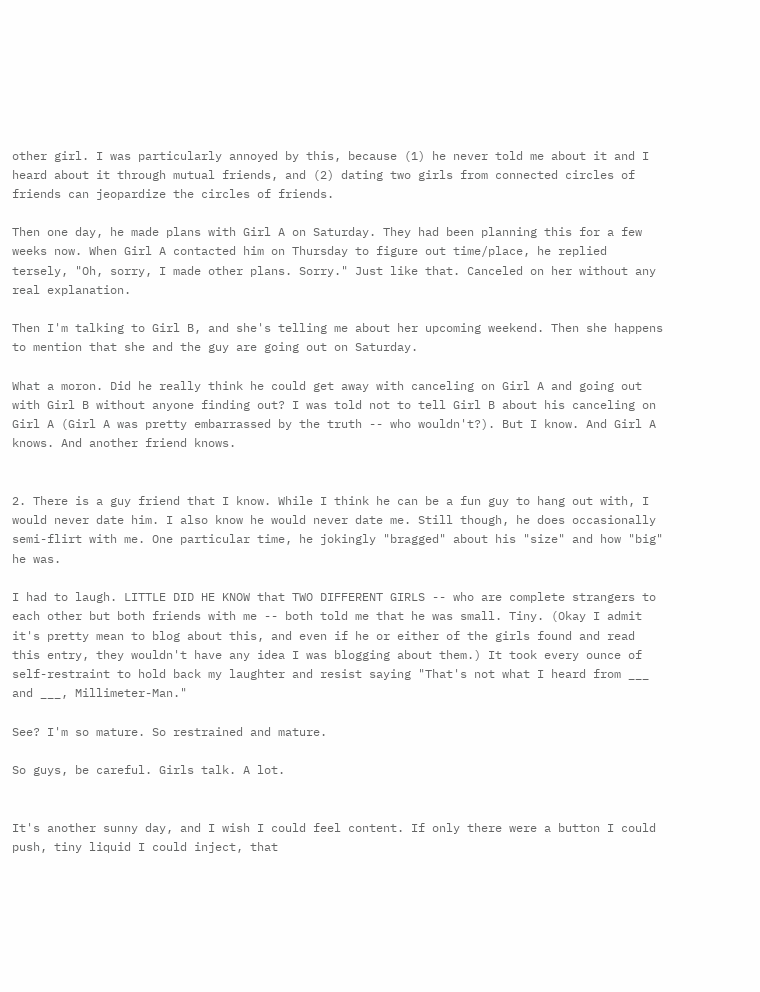other girl. I was particularly annoyed by this, because (1) he never told me about it and I heard about it through mutual friends, and (2) dating two girls from connected circles of friends can jeopardize the circles of friends.

Then one day, he made plans with Girl A on Saturday. They had been planning this for a few weeks now. When Girl A contacted him on Thursday to figure out time/place, he replied tersely, "Oh, sorry, I made other plans. Sorry." Just like that. Canceled on her without any real explanation.

Then I'm talking to Girl B, and she's telling me about her upcoming weekend. Then she happens to mention that she and the guy are going out on Saturday.

What a moron. Did he really think he could get away with canceling on Girl A and going out with Girl B without anyone finding out? I was told not to tell Girl B about his canceling on Girl A (Girl A was pretty embarrassed by the truth -- who wouldn't?). But I know. And Girl A knows. And another friend knows.


2. There is a guy friend that I know. While I think he can be a fun guy to hang out with, I would never date him. I also know he would never date me. Still though, he does occasionally semi-flirt with me. One particular time, he jokingly "bragged" about his "size" and how "big" he was.

I had to laugh. LITTLE DID HE KNOW that TWO DIFFERENT GIRLS -- who are complete strangers to each other but both friends with me -- both told me that he was small. Tiny. (Okay I admit it's pretty mean to blog about this, and even if he or either of the girls found and read this entry, they wouldn't have any idea I was blogging about them.) It took every ounce of self-restraint to hold back my laughter and resist saying "That's not what I heard from ___ and ___, Millimeter-Man."

See? I'm so mature. So restrained and mature.

So guys, be careful. Girls talk. A lot.


It's another sunny day, and I wish I could feel content. If only there were a button I could push, tiny liquid I could inject, that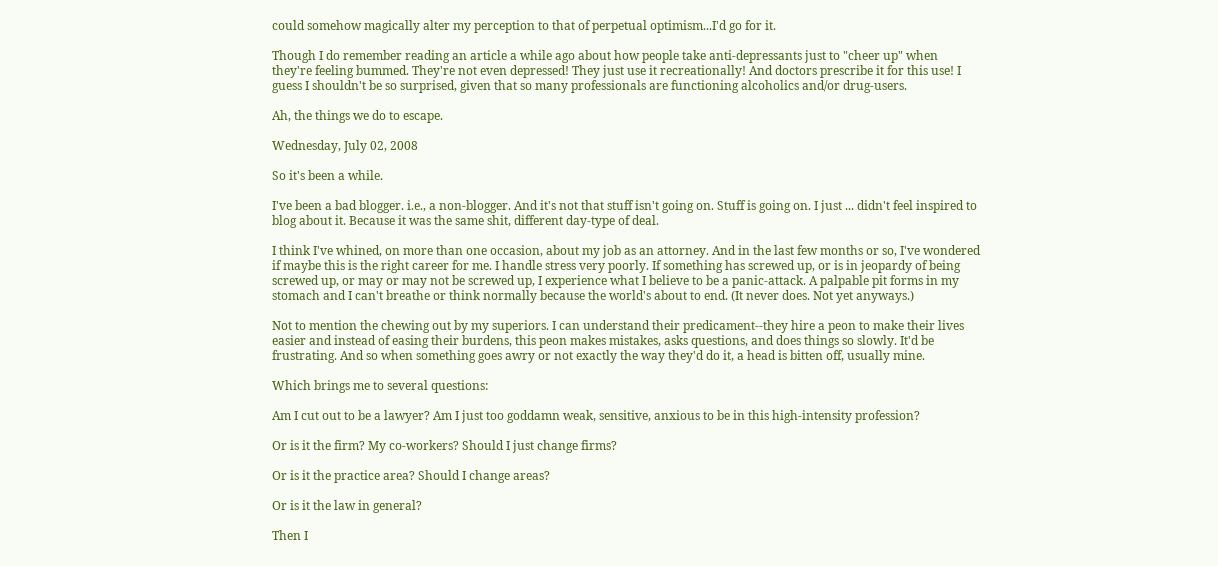could somehow magically alter my perception to that of perpetual optimism...I'd go for it.

Though I do remember reading an article a while ago about how people take anti-depressants just to "cheer up" when they're feeling bummed. They're not even depressed! They just use it recreationally! And doctors prescribe it for this use! I guess I shouldn't be so surprised, given that so many professionals are functioning alcoholics and/or drug-users.

Ah, the things we do to escape.

Wednesday, July 02, 2008

So it's been a while.

I've been a bad blogger. i.e., a non-blogger. And it's not that stuff isn't going on. Stuff is going on. I just ... didn't feel inspired to blog about it. Because it was the same shit, different day-type of deal.

I think I've whined, on more than one occasion, about my job as an attorney. And in the last few months or so, I've wondered if maybe this is the right career for me. I handle stress very poorly. If something has screwed up, or is in jeopardy of being screwed up, or may or may not be screwed up, I experience what I believe to be a panic-attack. A palpable pit forms in my stomach and I can't breathe or think normally because the world's about to end. (It never does. Not yet anyways.)

Not to mention the chewing out by my superiors. I can understand their predicament--they hire a peon to make their lives easier and instead of easing their burdens, this peon makes mistakes, asks questions, and does things so slowly. It'd be frustrating. And so when something goes awry or not exactly the way they'd do it, a head is bitten off, usually mine.

Which brings me to several questions:

Am I cut out to be a lawyer? Am I just too goddamn weak, sensitive, anxious to be in this high-intensity profession?

Or is it the firm? My co-workers? Should I just change firms?

Or is it the practice area? Should I change areas?

Or is it the law in general?

Then I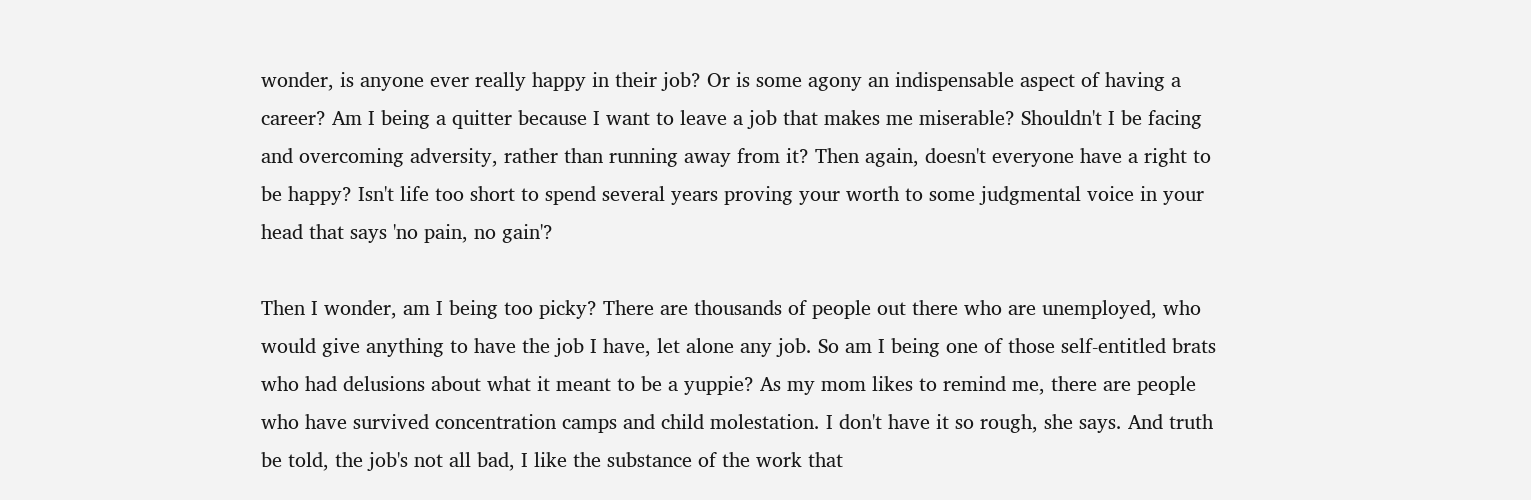wonder, is anyone ever really happy in their job? Or is some agony an indispensable aspect of having a career? Am I being a quitter because I want to leave a job that makes me miserable? Shouldn't I be facing and overcoming adversity, rather than running away from it? Then again, doesn't everyone have a right to be happy? Isn't life too short to spend several years proving your worth to some judgmental voice in your head that says 'no pain, no gain'?

Then I wonder, am I being too picky? There are thousands of people out there who are unemployed, who would give anything to have the job I have, let alone any job. So am I being one of those self-entitled brats who had delusions about what it meant to be a yuppie? As my mom likes to remind me, there are people who have survived concentration camps and child molestation. I don't have it so rough, she says. And truth be told, the job's not all bad, I like the substance of the work that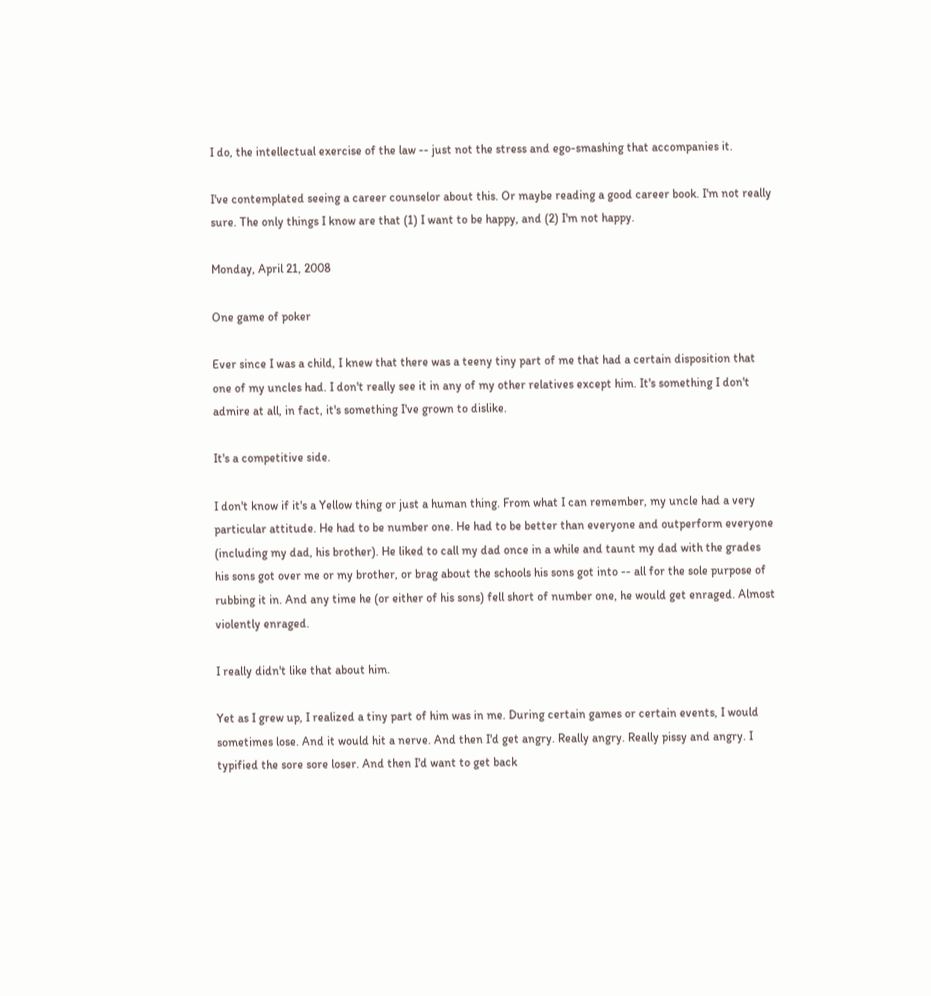I do, the intellectual exercise of the law -- just not the stress and ego-smashing that accompanies it.

I've contemplated seeing a career counselor about this. Or maybe reading a good career book. I'm not really sure. The only things I know are that (1) I want to be happy, and (2) I'm not happy.

Monday, April 21, 2008

One game of poker

Ever since I was a child, I knew that there was a teeny tiny part of me that had a certain disposition that one of my uncles had. I don't really see it in any of my other relatives except him. It's something I don't admire at all, in fact, it's something I've grown to dislike.

It's a competitive side.

I don't know if it's a Yellow thing or just a human thing. From what I can remember, my uncle had a very particular attitude. He had to be number one. He had to be better than everyone and outperform everyone (including my dad, his brother). He liked to call my dad once in a while and taunt my dad with the grades his sons got over me or my brother, or brag about the schools his sons got into -- all for the sole purpose of rubbing it in. And any time he (or either of his sons) fell short of number one, he would get enraged. Almost violently enraged.

I really didn't like that about him.

Yet as I grew up, I realized a tiny part of him was in me. During certain games or certain events, I would sometimes lose. And it would hit a nerve. And then I'd get angry. Really angry. Really pissy and angry. I typified the sore sore loser. And then I'd want to get back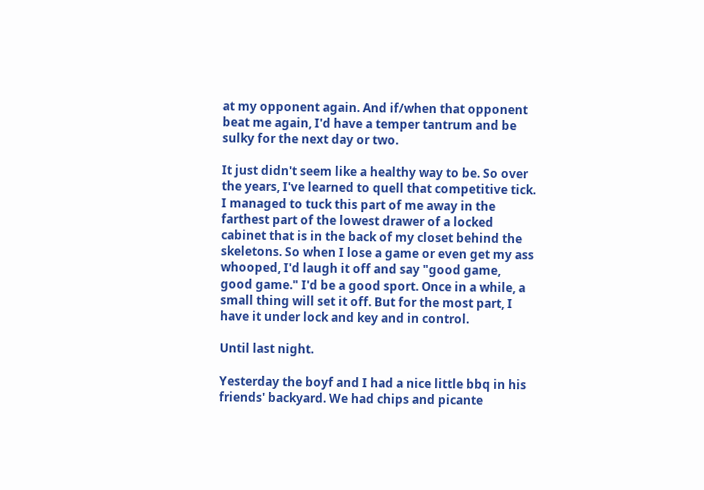at my opponent again. And if/when that opponent beat me again, I'd have a temper tantrum and be sulky for the next day or two.

It just didn't seem like a healthy way to be. So over the years, I've learned to quell that competitive tick. I managed to tuck this part of me away in the farthest part of the lowest drawer of a locked cabinet that is in the back of my closet behind the skeletons. So when I lose a game or even get my ass whooped, I'd laugh it off and say "good game, good game." I'd be a good sport. Once in a while, a small thing will set it off. But for the most part, I have it under lock and key and in control.

Until last night.

Yesterday the boyf and I had a nice little bbq in his friends' backyard. We had chips and picante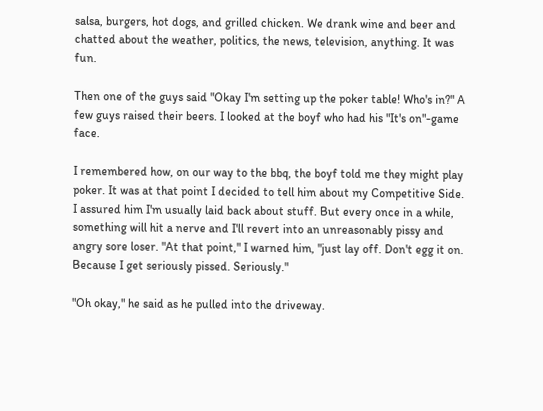salsa, burgers, hot dogs, and grilled chicken. We drank wine and beer and chatted about the weather, politics, the news, television, anything. It was fun.

Then one of the guys said "Okay I'm setting up the poker table! Who's in?" A few guys raised their beers. I looked at the boyf who had his "It's on"-game face.

I remembered how, on our way to the bbq, the boyf told me they might play poker. It was at that point I decided to tell him about my Competitive Side. I assured him I'm usually laid back about stuff. But every once in a while, something will hit a nerve and I'll revert into an unreasonably pissy and angry sore loser. "At that point," I warned him, "just lay off. Don't egg it on. Because I get seriously pissed. Seriously."

"Oh okay," he said as he pulled into the driveway.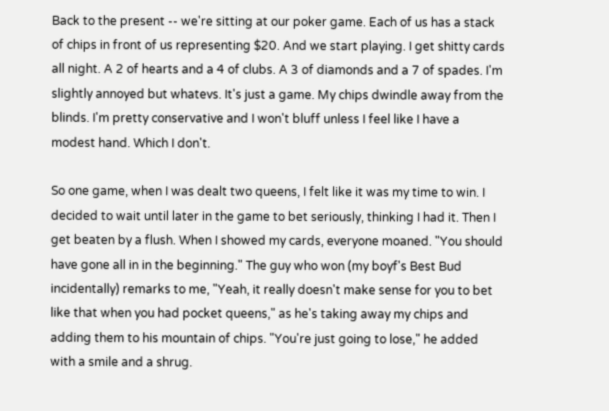Back to the present -- we're sitting at our poker game. Each of us has a stack of chips in front of us representing $20. And we start playing. I get shitty cards all night. A 2 of hearts and a 4 of clubs. A 3 of diamonds and a 7 of spades. I'm slightly annoyed but whatevs. It's just a game. My chips dwindle away from the blinds. I'm pretty conservative and I won't bluff unless I feel like I have a modest hand. Which I don't.

So one game, when I was dealt two queens, I felt like it was my time to win. I decided to wait until later in the game to bet seriously, thinking I had it. Then I get beaten by a flush. When I showed my cards, everyone moaned. "You should have gone all in in the beginning." The guy who won (my boyf's Best Bud incidentally) remarks to me, "Yeah, it really doesn't make sense for you to bet like that when you had pocket queens," as he's taking away my chips and adding them to his mountain of chips. "You're just going to lose," he added with a smile and a shrug.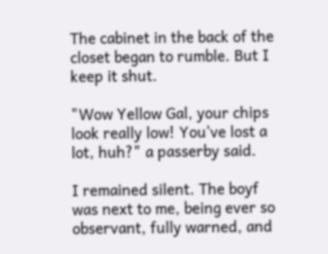The cabinet in the back of the closet began to rumble. But I keep it shut.

"Wow Yellow Gal, your chips look really low! You've lost a lot, huh?" a passerby said.

I remained silent. The boyf was next to me, being ever so observant, fully warned, and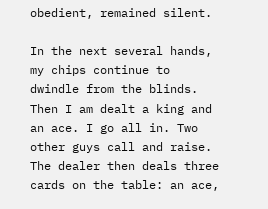obedient, remained silent.

In the next several hands, my chips continue to dwindle from the blinds. Then I am dealt a king and an ace. I go all in. Two other guys call and raise. The dealer then deals three cards on the table: an ace,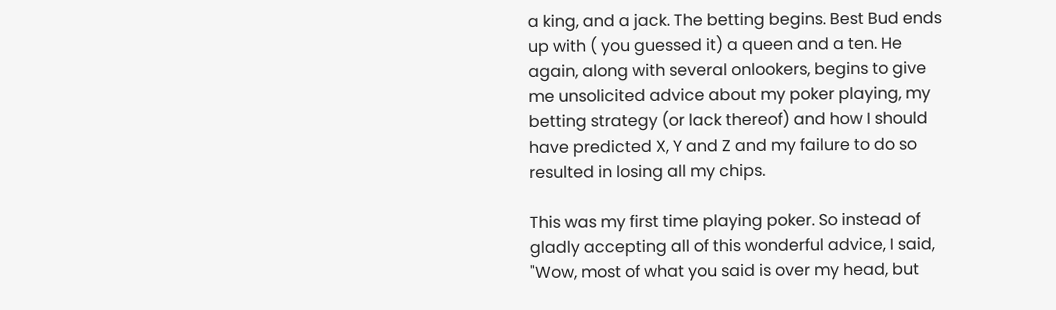a king, and a jack. The betting begins. Best Bud ends up with ( you guessed it) a queen and a ten. He again, along with several onlookers, begins to give me unsolicited advice about my poker playing, my betting strategy (or lack thereof) and how I should have predicted X, Y and Z and my failure to do so resulted in losing all my chips.

This was my first time playing poker. So instead of gladly accepting all of this wonderful advice, I said, "Wow, most of what you said is over my head, but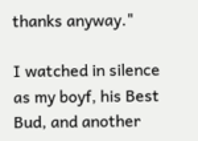thanks anyway."

I watched in silence as my boyf, his Best Bud, and another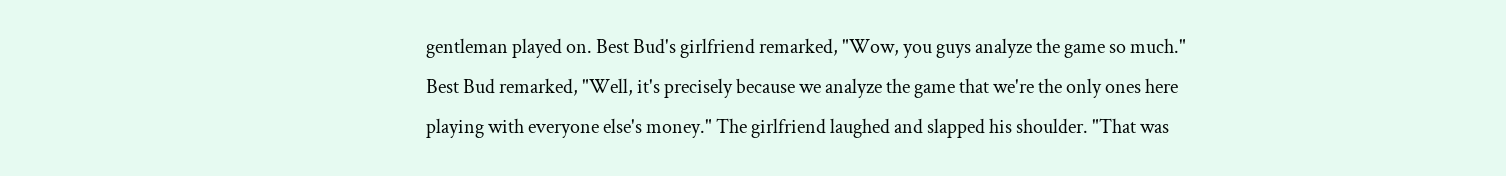gentleman played on. Best Bud's girlfriend remarked, "Wow, you guys analyze the game so much." Best Bud remarked, "Well, it's precisely because we analyze the game that we're the only ones here playing with everyone else's money." The girlfriend laughed and slapped his shoulder. "That was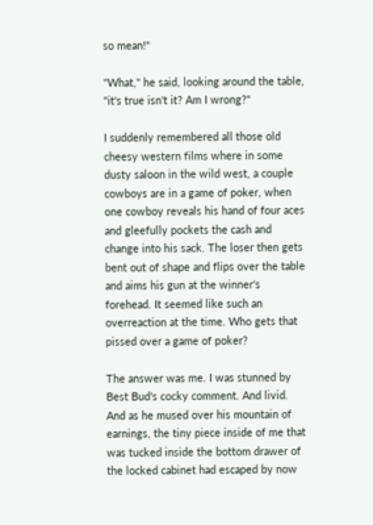so mean!"

"What," he said, looking around the table, "it's true isn't it? Am I wrong?"

I suddenly remembered all those old cheesy western films where in some dusty saloon in the wild west, a couple cowboys are in a game of poker, when one cowboy reveals his hand of four aces and gleefully pockets the cash and change into his sack. The loser then gets bent out of shape and flips over the table and aims his gun at the winner's forehead. It seemed like such an overreaction at the time. Who gets that pissed over a game of poker?

The answer was me. I was stunned by Best Bud's cocky comment. And livid. And as he mused over his mountain of earnings, the tiny piece inside of me that was tucked inside the bottom drawer of the locked cabinet had escaped by now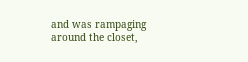and was rampaging around the closet,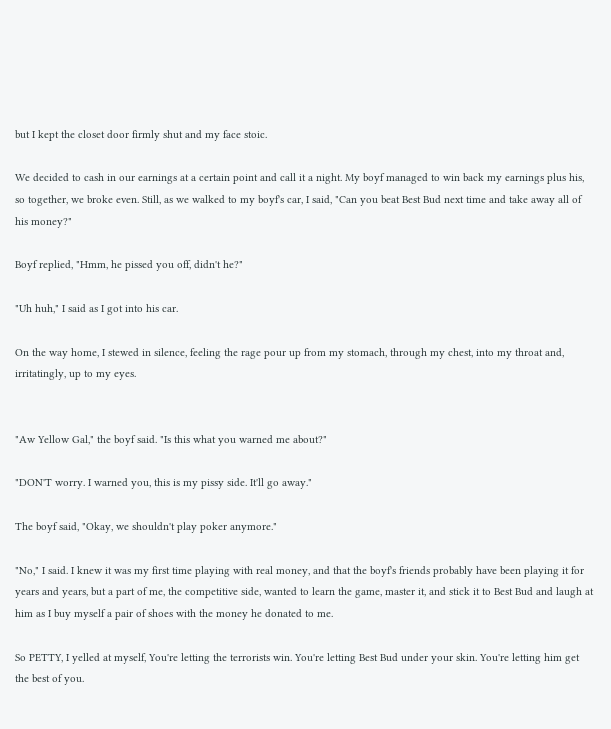but I kept the closet door firmly shut and my face stoic.

We decided to cash in our earnings at a certain point and call it a night. My boyf managed to win back my earnings plus his, so together, we broke even. Still, as we walked to my boyf's car, I said, "Can you beat Best Bud next time and take away all of his money?"

Boyf replied, "Hmm, he pissed you off, didn't he?"

"Uh huh," I said as I got into his car.

On the way home, I stewed in silence, feeling the rage pour up from my stomach, through my chest, into my throat and, irritatingly, up to my eyes.


"Aw Yellow Gal," the boyf said. "Is this what you warned me about?"

"DON'T worry. I warned you, this is my pissy side. It'll go away."

The boyf said, "Okay, we shouldn't play poker anymore."

"No," I said. I knew it was my first time playing with real money, and that the boyf's friends probably have been playing it for years and years, but a part of me, the competitive side, wanted to learn the game, master it, and stick it to Best Bud and laugh at him as I buy myself a pair of shoes with the money he donated to me.

So PETTY, I yelled at myself, You're letting the terrorists win. You're letting Best Bud under your skin. You're letting him get the best of you.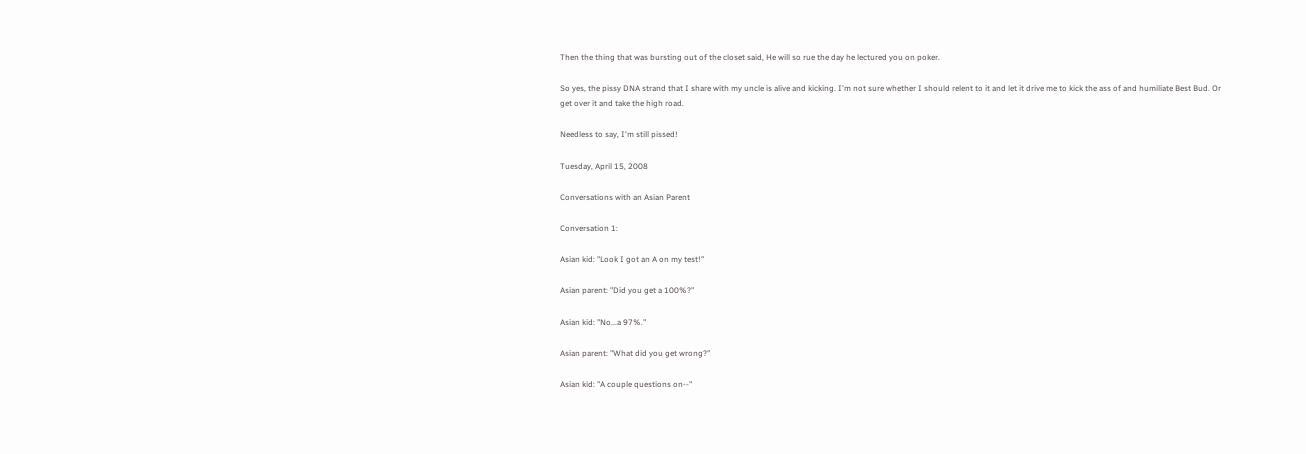Then the thing that was bursting out of the closet said, He will so rue the day he lectured you on poker.

So yes, the pissy DNA strand that I share with my uncle is alive and kicking. I'm not sure whether I should relent to it and let it drive me to kick the ass of and humiliate Best Bud. Or get over it and take the high road.

Needless to say, I'm still pissed!

Tuesday, April 15, 2008

Conversations with an Asian Parent

Conversation 1:

Asian kid: "Look I got an A on my test!"

Asian parent: "Did you get a 100%?"

Asian kid: "No...a 97%."

Asian parent: "What did you get wrong?"

Asian kid: "A couple questions on--"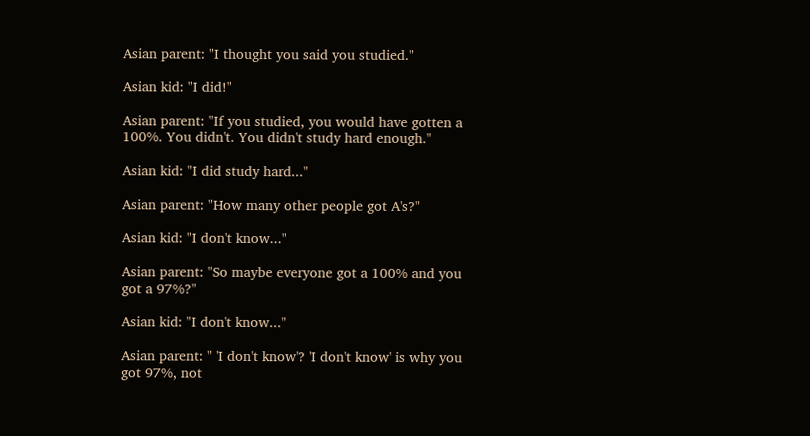Asian parent: "I thought you said you studied."

Asian kid: "I did!"

Asian parent: "If you studied, you would have gotten a 100%. You didn't. You didn't study hard enough."

Asian kid: "I did study hard..."

Asian parent: "How many other people got A's?"

Asian kid: "I don't know..."

Asian parent: "So maybe everyone got a 100% and you got a 97%?"

Asian kid: "I don't know..."

Asian parent: " 'I don't know'? 'I don't know' is why you got 97%, not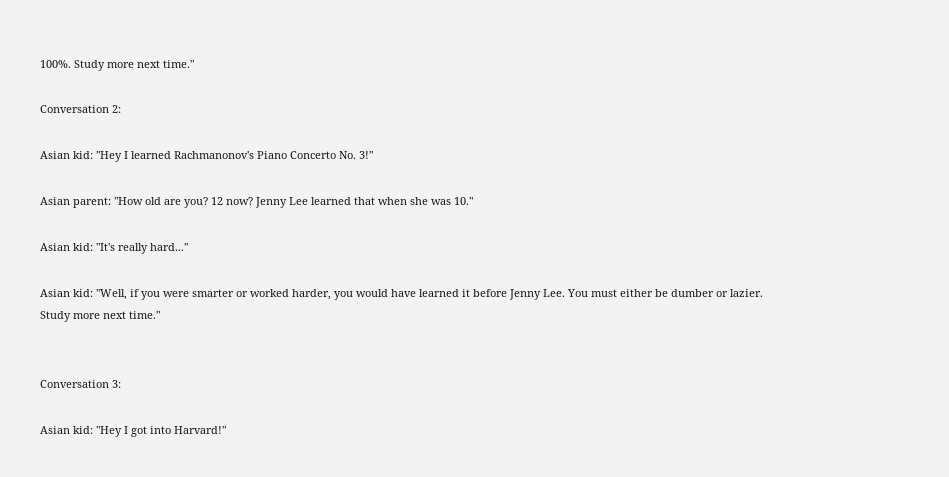100%. Study more next time."

Conversation 2:

Asian kid: "Hey I learned Rachmanonov's Piano Concerto No. 3!"

Asian parent: "How old are you? 12 now? Jenny Lee learned that when she was 10."

Asian kid: "It's really hard..."

Asian kid: "Well, if you were smarter or worked harder, you would have learned it before Jenny Lee. You must either be dumber or lazier. Study more next time."


Conversation 3:

Asian kid: "Hey I got into Harvard!"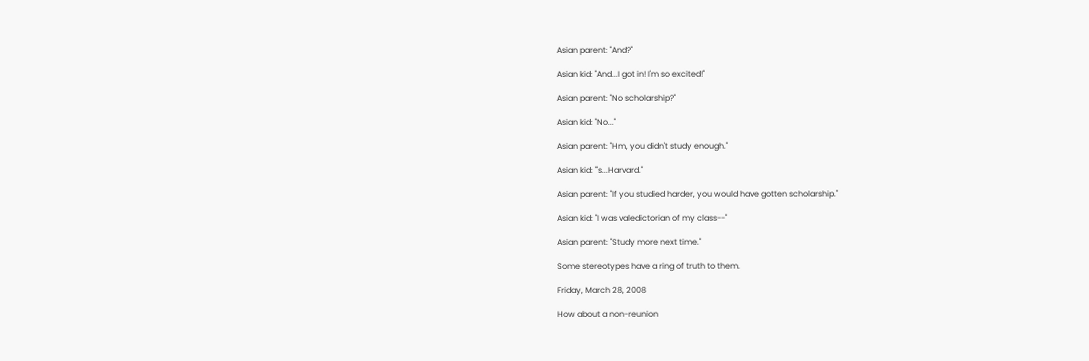Asian parent: "And?"

Asian kid: "And...I got in! I'm so excited!"

Asian parent: "No scholarship?"

Asian kid: "No..."

Asian parent: "Hm, you didn't study enough."

Asian kid: "'s...Harvard."

Asian parent: "If you studied harder, you would have gotten scholarship."

Asian kid: "I was valedictorian of my class--"

Asian parent: "Study more next time."

Some stereotypes have a ring of truth to them.

Friday, March 28, 2008

How about a non-reunion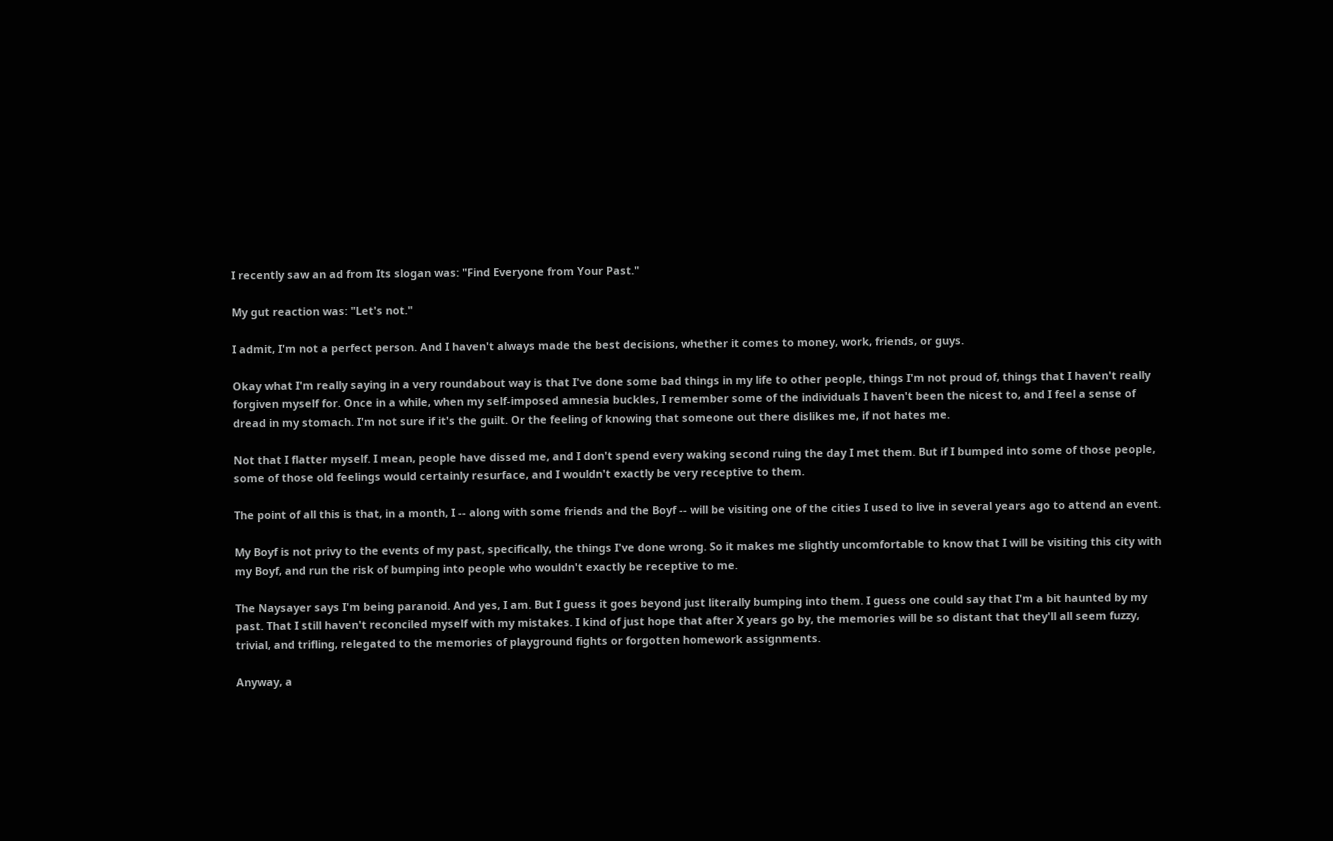I recently saw an ad from Its slogan was: "Find Everyone from Your Past."

My gut reaction was: "Let's not."

I admit, I'm not a perfect person. And I haven't always made the best decisions, whether it comes to money, work, friends, or guys.

Okay what I'm really saying in a very roundabout way is that I've done some bad things in my life to other people, things I'm not proud of, things that I haven't really forgiven myself for. Once in a while, when my self-imposed amnesia buckles, I remember some of the individuals I haven't been the nicest to, and I feel a sense of dread in my stomach. I'm not sure if it's the guilt. Or the feeling of knowing that someone out there dislikes me, if not hates me.

Not that I flatter myself. I mean, people have dissed me, and I don't spend every waking second ruing the day I met them. But if I bumped into some of those people, some of those old feelings would certainly resurface, and I wouldn't exactly be very receptive to them.

The point of all this is that, in a month, I -- along with some friends and the Boyf -- will be visiting one of the cities I used to live in several years ago to attend an event.

My Boyf is not privy to the events of my past, specifically, the things I've done wrong. So it makes me slightly uncomfortable to know that I will be visiting this city with my Boyf, and run the risk of bumping into people who wouldn't exactly be receptive to me.

The Naysayer says I'm being paranoid. And yes, I am. But I guess it goes beyond just literally bumping into them. I guess one could say that I'm a bit haunted by my past. That I still haven't reconciled myself with my mistakes. I kind of just hope that after X years go by, the memories will be so distant that they'll all seem fuzzy, trivial, and trifling, relegated to the memories of playground fights or forgotten homework assignments.

Anyway, a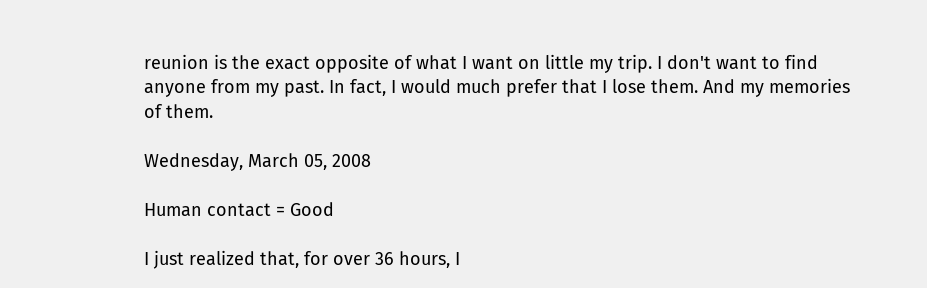reunion is the exact opposite of what I want on little my trip. I don't want to find anyone from my past. In fact, I would much prefer that I lose them. And my memories of them.

Wednesday, March 05, 2008

Human contact = Good

I just realized that, for over 36 hours, I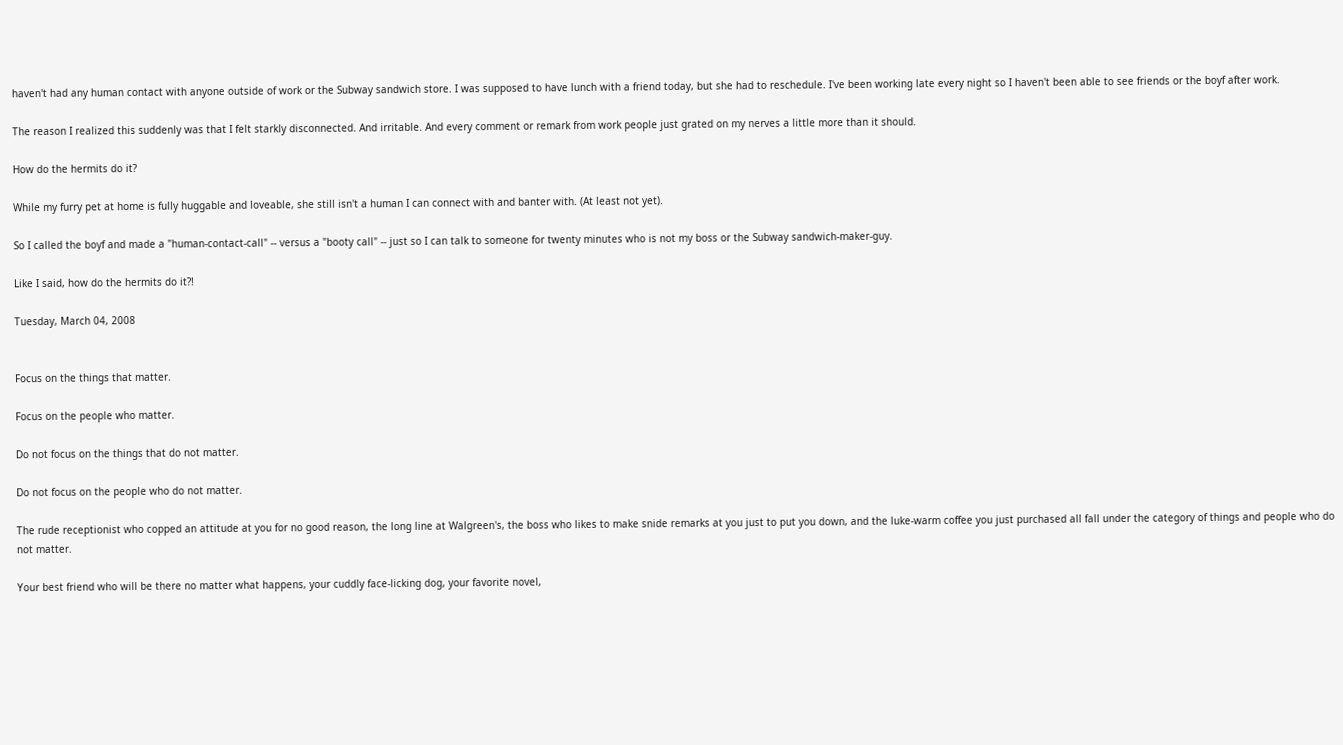haven't had any human contact with anyone outside of work or the Subway sandwich store. I was supposed to have lunch with a friend today, but she had to reschedule. I've been working late every night so I haven't been able to see friends or the boyf after work.

The reason I realized this suddenly was that I felt starkly disconnected. And irritable. And every comment or remark from work people just grated on my nerves a little more than it should.

How do the hermits do it?

While my furry pet at home is fully huggable and loveable, she still isn't a human I can connect with and banter with. (At least not yet).

So I called the boyf and made a "human-contact-call" -- versus a "booty call" -- just so I can talk to someone for twenty minutes who is not my boss or the Subway sandwich-maker-guy.

Like I said, how do the hermits do it?!

Tuesday, March 04, 2008


Focus on the things that matter.

Focus on the people who matter.

Do not focus on the things that do not matter.

Do not focus on the people who do not matter.

The rude receptionist who copped an attitude at you for no good reason, the long line at Walgreen's, the boss who likes to make snide remarks at you just to put you down, and the luke-warm coffee you just purchased all fall under the category of things and people who do not matter.

Your best friend who will be there no matter what happens, your cuddly face-licking dog, your favorite novel,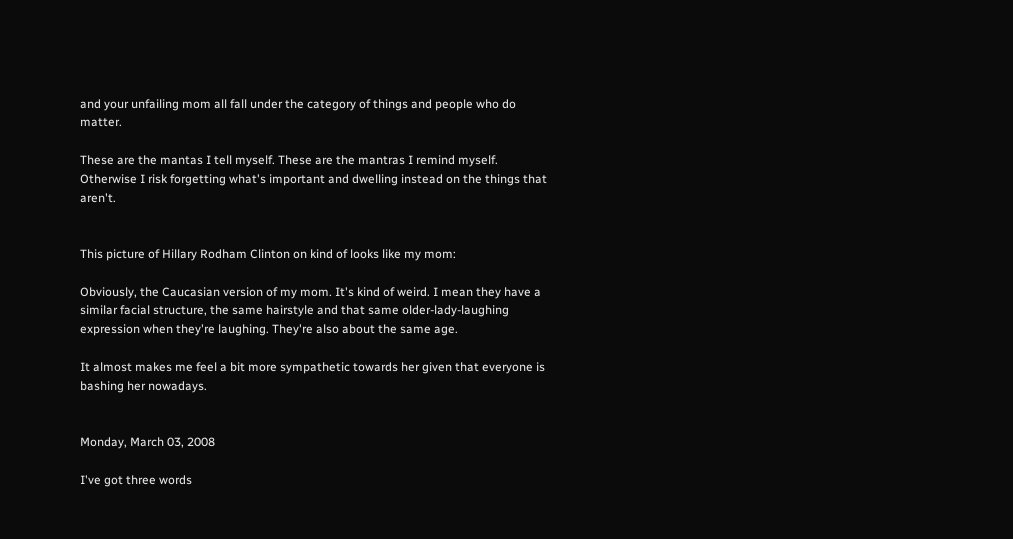and your unfailing mom all fall under the category of things and people who do matter.

These are the mantas I tell myself. These are the mantras I remind myself. Otherwise I risk forgetting what's important and dwelling instead on the things that aren't.


This picture of Hillary Rodham Clinton on kind of looks like my mom:

Obviously, the Caucasian version of my mom. It's kind of weird. I mean they have a similar facial structure, the same hairstyle and that same older-lady-laughing expression when they're laughing. They're also about the same age.

It almost makes me feel a bit more sympathetic towards her given that everyone is bashing her nowadays.


Monday, March 03, 2008

I've got three words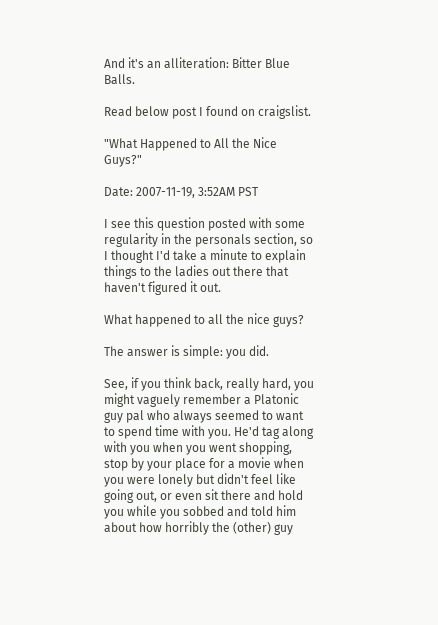And it's an alliteration: Bitter Blue Balls.

Read below post I found on craigslist.

"What Happened to All the Nice Guys?"

Date: 2007-11-19, 3:52AM PST

I see this question posted with some regularity in the personals section, so I thought I'd take a minute to explain things to the ladies out there that haven't figured it out.

What happened to all the nice guys?

The answer is simple: you did.

See, if you think back, really hard, you might vaguely remember a Platonic guy pal who always seemed to want to spend time with you. He'd tag along with you when you went shopping, stop by your place for a movie when you were lonely but didn't feel like going out, or even sit there and hold you while you sobbed and told him about how horribly the (other) guy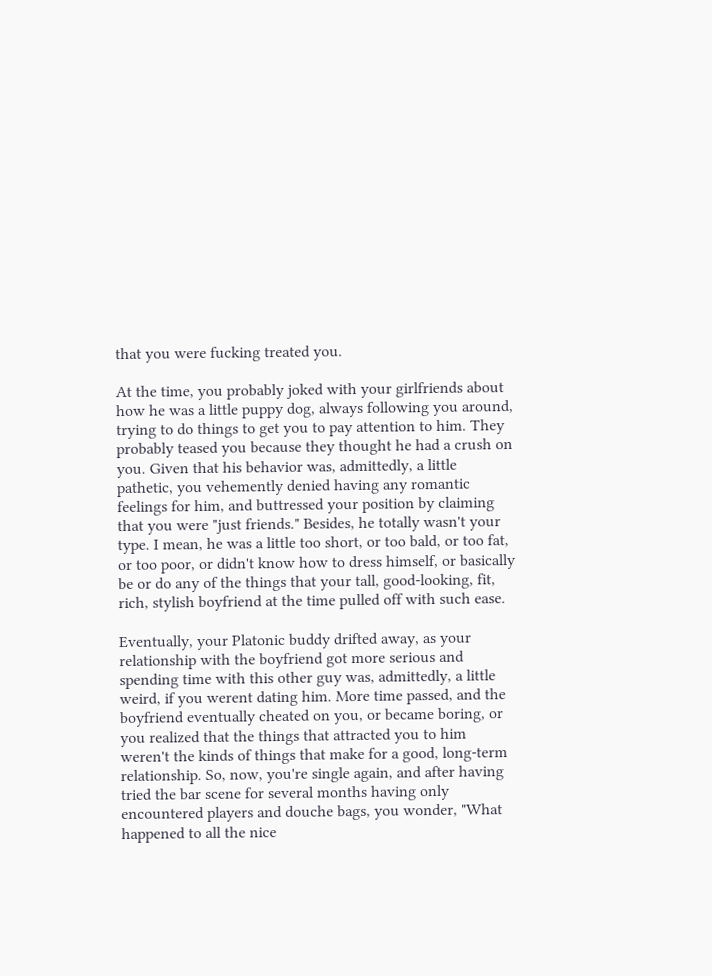that you were fucking treated you.

At the time, you probably joked with your girlfriends about how he was a little puppy dog, always following you around, trying to do things to get you to pay attention to him. They probably teased you because they thought he had a crush on you. Given that his behavior was, admittedly, a little pathetic, you vehemently denied having any romantic feelings for him, and buttressed your position by claiming that you were "just friends." Besides, he totally wasn't your type. I mean, he was a little too short, or too bald, or too fat, or too poor, or didn't know how to dress himself, or basically be or do any of the things that your tall, good-looking, fit, rich, stylish boyfriend at the time pulled off with such ease.

Eventually, your Platonic buddy drifted away, as your relationship with the boyfriend got more serious and spending time with this other guy was, admittedly, a little weird, if you werent dating him. More time passed, and the boyfriend eventually cheated on you, or became boring, or you realized that the things that attracted you to him weren't the kinds of things that make for a good, long-term relationship. So, now, you're single again, and after having tried the bar scene for several months having only encountered players and douche bags, you wonder, "What happened to all the nice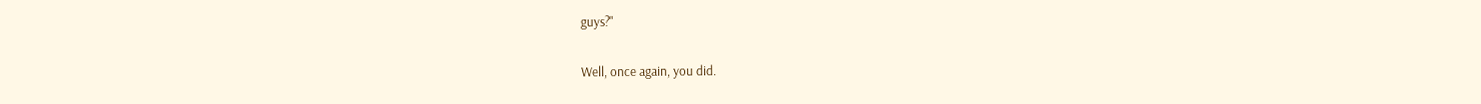guys?"

Well, once again, you did.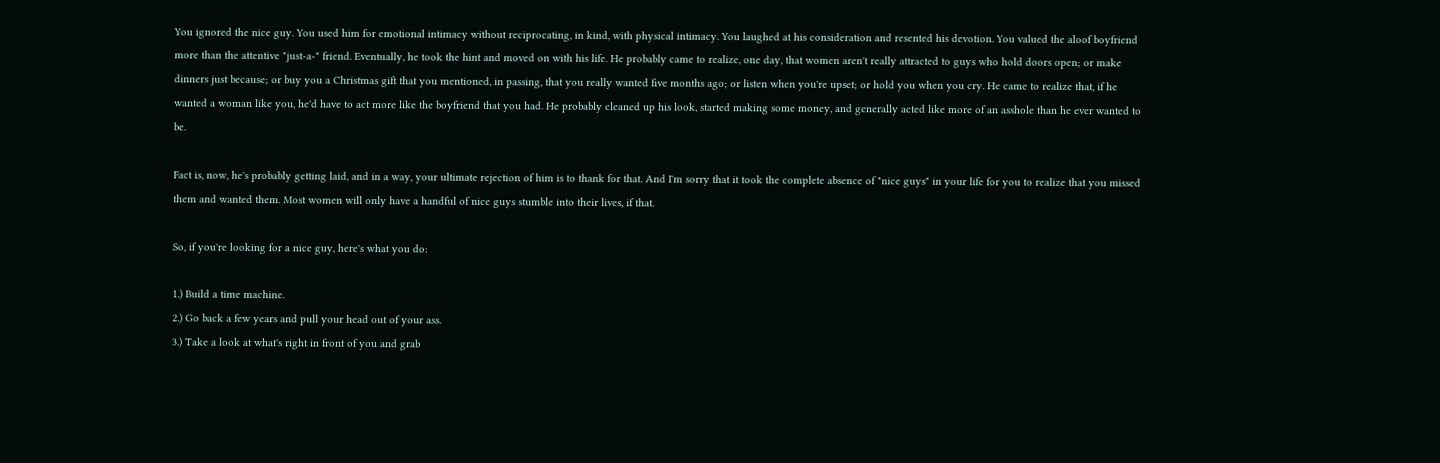You ignored the nice guy. You used him for emotional intimacy without reciprocating, in kind, with physical intimacy. You laughed at his consideration and resented his devotion. You valued the aloof boyfriend more than the attentive "just-a-" friend. Eventually, he took the hint and moved on with his life. He probably came to realize, one day, that women aren't really attracted to guys who hold doors open; or make dinners just because; or buy you a Christmas gift that you mentioned, in passing, that you really wanted five months ago; or listen when you're upset; or hold you when you cry. He came to realize that, if he wanted a woman like you, he'd have to act more like the boyfriend that you had. He probably cleaned up his look, started making some money, and generally acted like more of an asshole than he ever wanted to be.

Fact is, now, he's probably getting laid, and in a way, your ultimate rejection of him is to thank for that. And I'm sorry that it took the complete absence of "nice guys" in your life for you to realize that you missed them and wanted them. Most women will only have a handful of nice guys stumble into their lives, if that.

So, if you're looking for a nice guy, here's what you do:

1.) Build a time machine.
2.) Go back a few years and pull your head out of your ass.
3.) Take a look at what's right in front of you and grab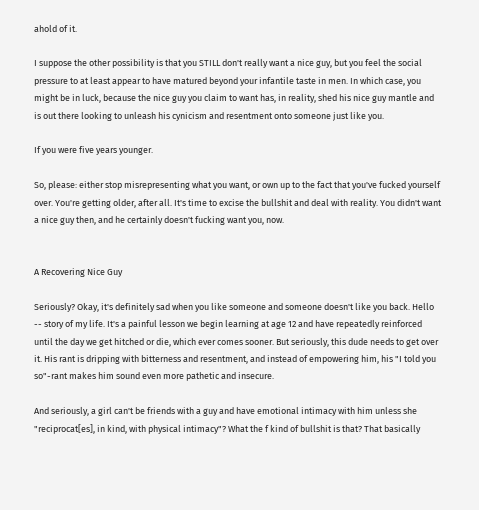ahold of it.

I suppose the other possibility is that you STILL don't really want a nice guy, but you feel the social pressure to at least appear to have matured beyond your infantile taste in men. In which case, you might be in luck, because the nice guy you claim to want has, in reality, shed his nice guy mantle and is out there looking to unleash his cynicism and resentment onto someone just like you.

If you were five years younger.

So, please: either stop misrepresenting what you want, or own up to the fact that you've fucked yourself over. You're getting older, after all. It's time to excise the bullshit and deal with reality. You didn't want a nice guy then, and he certainly doesn't fucking want you, now.


A Recovering Nice Guy

Seriously? Okay, it's definitely sad when you like someone and someone doesn't like you back. Hello -- story of my life. It's a painful lesson we begin learning at age 12 and have repeatedly reinforced until the day we get hitched or die, which ever comes sooner. But seriously, this dude needs to get over it. His rant is dripping with bitterness and resentment, and instead of empowering him, his "I told you so"-rant makes him sound even more pathetic and insecure.

And seriously, a girl can't be friends with a guy and have emotional intimacy with him unless she "reciprocat[es], in kind, with physical intimacy"? What the f kind of bullshit is that? That basically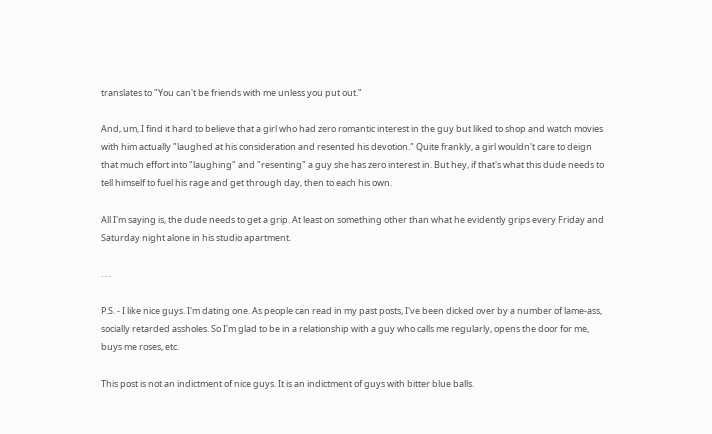translates to "You can't be friends with me unless you put out."

And, um, I find it hard to believe that a girl who had zero romantic interest in the guy but liked to shop and watch movies with him actually "laughed at his consideration and resented his devotion." Quite frankly, a girl wouldn't care to deign that much effort into "laughing" and "resenting" a guy she has zero interest in. But hey, if that's what this dude needs to tell himself to fuel his rage and get through day, then to each his own.

All I'm saying is, the dude needs to get a grip. At least on something other than what he evidently grips every Friday and Saturday night alone in his studio apartment.

. . .

P.S. - I like nice guys. I'm dating one. As people can read in my past posts, I've been dicked over by a number of lame-ass, socially retarded assholes. So I'm glad to be in a relationship with a guy who calls me regularly, opens the door for me, buys me roses, etc.

This post is not an indictment of nice guys. It is an indictment of guys with bitter blue balls.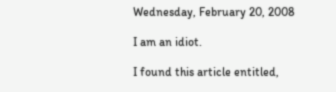Wednesday, February 20, 2008

I am an idiot.

I found this article entitled,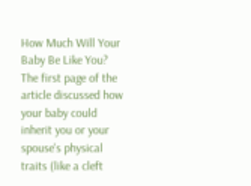How Much Will Your Baby Be Like You? The first page of the article discussed how your baby could inherit you or your spouse's physical traits (like a cleft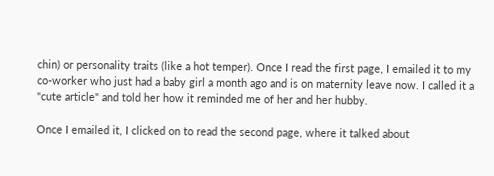chin) or personality traits (like a hot temper). Once I read the first page, I emailed it to my co-worker who just had a baby girl a month ago and is on maternity leave now. I called it a "cute article" and told her how it reminded me of her and her hubby.

Once I emailed it, I clicked on to read the second page, where it talked about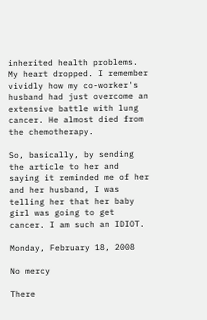inherited health problems. My heart dropped. I remember vividly how my co-worker's husband had just overcome an extensive battle with lung cancer. He almost died from the chemotherapy.

So, basically, by sending the article to her and saying it reminded me of her and her husband, I was telling her that her baby girl was going to get cancer. I am such an IDIOT.

Monday, February 18, 2008

No mercy

There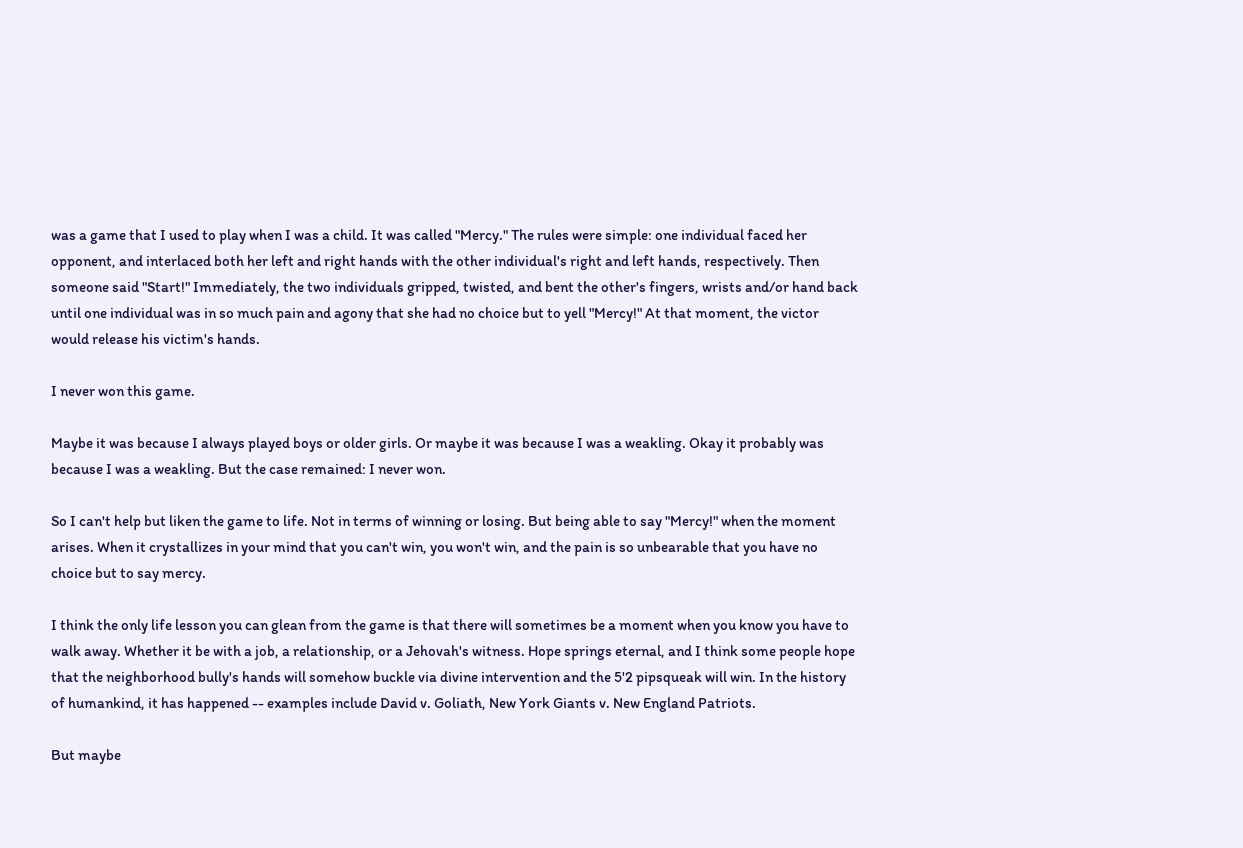was a game that I used to play when I was a child. It was called "Mercy." The rules were simple: one individual faced her opponent, and interlaced both her left and right hands with the other individual's right and left hands, respectively. Then someone said "Start!" Immediately, the two individuals gripped, twisted, and bent the other's fingers, wrists and/or hand back until one individual was in so much pain and agony that she had no choice but to yell "Mercy!" At that moment, the victor would release his victim's hands.

I never won this game.

Maybe it was because I always played boys or older girls. Or maybe it was because I was a weakling. Okay it probably was because I was a weakling. But the case remained: I never won.

So I can't help but liken the game to life. Not in terms of winning or losing. But being able to say "Mercy!" when the moment arises. When it crystallizes in your mind that you can't win, you won't win, and the pain is so unbearable that you have no choice but to say mercy.

I think the only life lesson you can glean from the game is that there will sometimes be a moment when you know you have to walk away. Whether it be with a job, a relationship, or a Jehovah's witness. Hope springs eternal, and I think some people hope that the neighborhood bully's hands will somehow buckle via divine intervention and the 5'2 pipsqueak will win. In the history of humankind, it has happened -- examples include David v. Goliath, New York Giants v. New England Patriots.

But maybe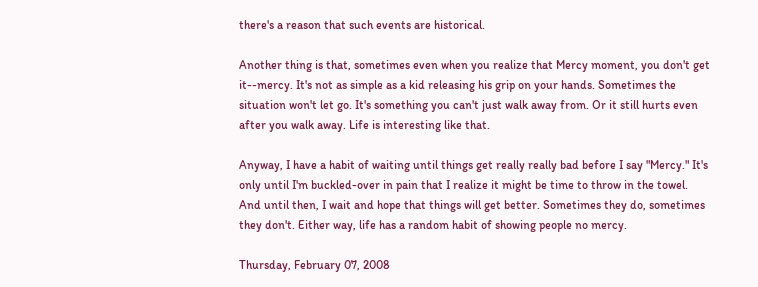there's a reason that such events are historical.

Another thing is that, sometimes even when you realize that Mercy moment, you don't get it--mercy. It's not as simple as a kid releasing his grip on your hands. Sometimes the situation won't let go. It's something you can't just walk away from. Or it still hurts even after you walk away. Life is interesting like that.

Anyway, I have a habit of waiting until things get really really bad before I say "Mercy." It's only until I'm buckled-over in pain that I realize it might be time to throw in the towel. And until then, I wait and hope that things will get better. Sometimes they do, sometimes they don't. Either way, life has a random habit of showing people no mercy.

Thursday, February 07, 2008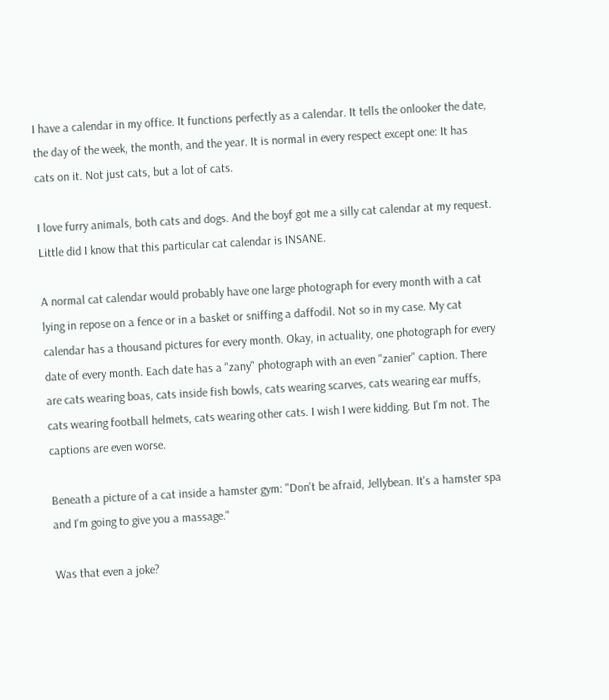I have a calendar in my office. It functions perfectly as a calendar. It tells the onlooker the date, the day of the week, the month, and the year. It is normal in every respect except one: It has cats on it. Not just cats, but a lot of cats.

I love furry animals, both cats and dogs. And the boyf got me a silly cat calendar at my request. Little did I know that this particular cat calendar is INSANE.

A normal cat calendar would probably have one large photograph for every month with a cat lying in repose on a fence or in a basket or sniffing a daffodil. Not so in my case. My cat calendar has a thousand pictures for every month. Okay, in actuality, one photograph for every date of every month. Each date has a "zany" photograph with an even "zanier" caption. There are cats wearing boas, cats inside fish bowls, cats wearing scarves, cats wearing ear muffs, cats wearing football helmets, cats wearing other cats. I wish I were kidding. But I'm not. The captions are even worse.

Beneath a picture of a cat inside a hamster gym: "Don't be afraid, Jellybean. It's a hamster spa and I'm going to give you a massage."

Was that even a joke?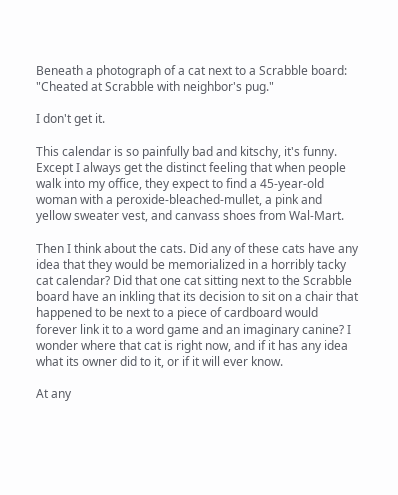Beneath a photograph of a cat next to a Scrabble board: "Cheated at Scrabble with neighbor's pug."

I don't get it.

This calendar is so painfully bad and kitschy, it's funny. Except I always get the distinct feeling that when people walk into my office, they expect to find a 45-year-old woman with a peroxide-bleached-mullet, a pink and yellow sweater vest, and canvass shoes from Wal-Mart.

Then I think about the cats. Did any of these cats have any idea that they would be memorialized in a horribly tacky cat calendar? Did that one cat sitting next to the Scrabble board have an inkling that its decision to sit on a chair that happened to be next to a piece of cardboard would forever link it to a word game and an imaginary canine? I wonder where that cat is right now, and if it has any idea what its owner did to it, or if it will ever know.

At any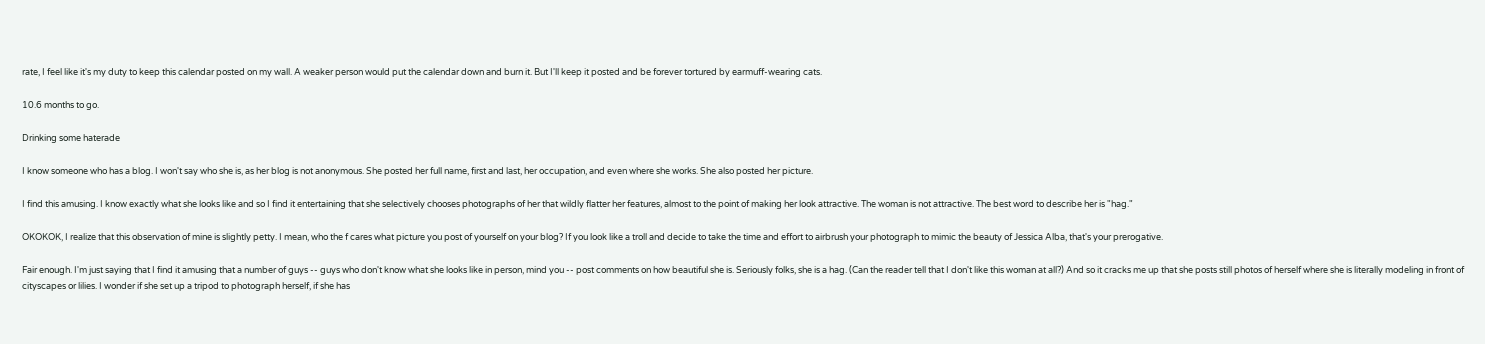rate, I feel like it's my duty to keep this calendar posted on my wall. A weaker person would put the calendar down and burn it. But I'll keep it posted and be forever tortured by earmuff-wearing cats.

10.6 months to go.

Drinking some haterade

I know someone who has a blog. I won't say who she is, as her blog is not anonymous. She posted her full name, first and last, her occupation, and even where she works. She also posted her picture.

I find this amusing. I know exactly what she looks like and so I find it entertaining that she selectively chooses photographs of her that wildly flatter her features, almost to the point of making her look attractive. The woman is not attractive. The best word to describe her is "hag."

OKOKOK, I realize that this observation of mine is slightly petty. I mean, who the f cares what picture you post of yourself on your blog? If you look like a troll and decide to take the time and effort to airbrush your photograph to mimic the beauty of Jessica Alba, that's your prerogative.

Fair enough. I'm just saying that I find it amusing that a number of guys -- guys who don't know what she looks like in person, mind you -- post comments on how beautiful she is. Seriously folks, she is a hag. (Can the reader tell that I don't like this woman at all?) And so it cracks me up that she posts still photos of herself where she is literally modeling in front of cityscapes or lilies. I wonder if she set up a tripod to photograph herself, if she has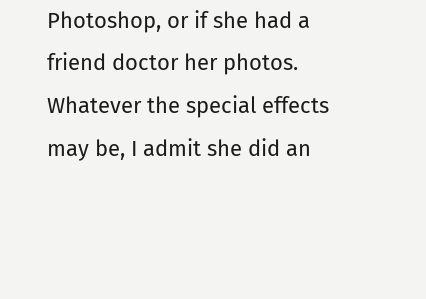Photoshop, or if she had a friend doctor her photos. Whatever the special effects may be, I admit she did an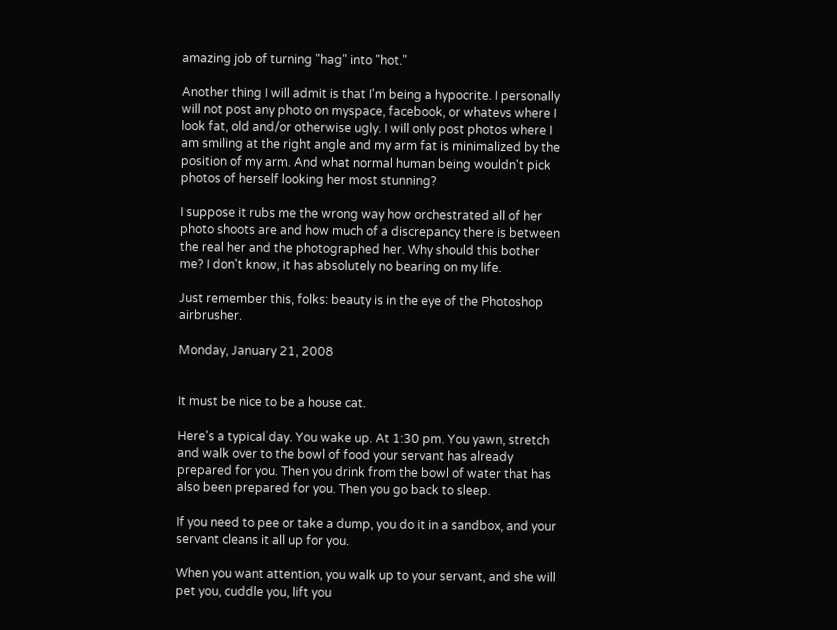amazing job of turning "hag" into "hot."

Another thing I will admit is that I'm being a hypocrite. I personally will not post any photo on myspace, facebook, or whatevs where I look fat, old and/or otherwise ugly. I will only post photos where I am smiling at the right angle and my arm fat is minimalized by the position of my arm. And what normal human being wouldn't pick photos of herself looking her most stunning?

I suppose it rubs me the wrong way how orchestrated all of her photo shoots are and how much of a discrepancy there is between the real her and the photographed her. Why should this bother me? I don't know, it has absolutely no bearing on my life.

Just remember this, folks: beauty is in the eye of the Photoshop airbrusher.

Monday, January 21, 2008


It must be nice to be a house cat.

Here's a typical day. You wake up. At 1:30 pm. You yawn, stretch and walk over to the bowl of food your servant has already prepared for you. Then you drink from the bowl of water that has also been prepared for you. Then you go back to sleep.

If you need to pee or take a dump, you do it in a sandbox, and your servant cleans it all up for you.

When you want attention, you walk up to your servant, and she will pet you, cuddle you, lift you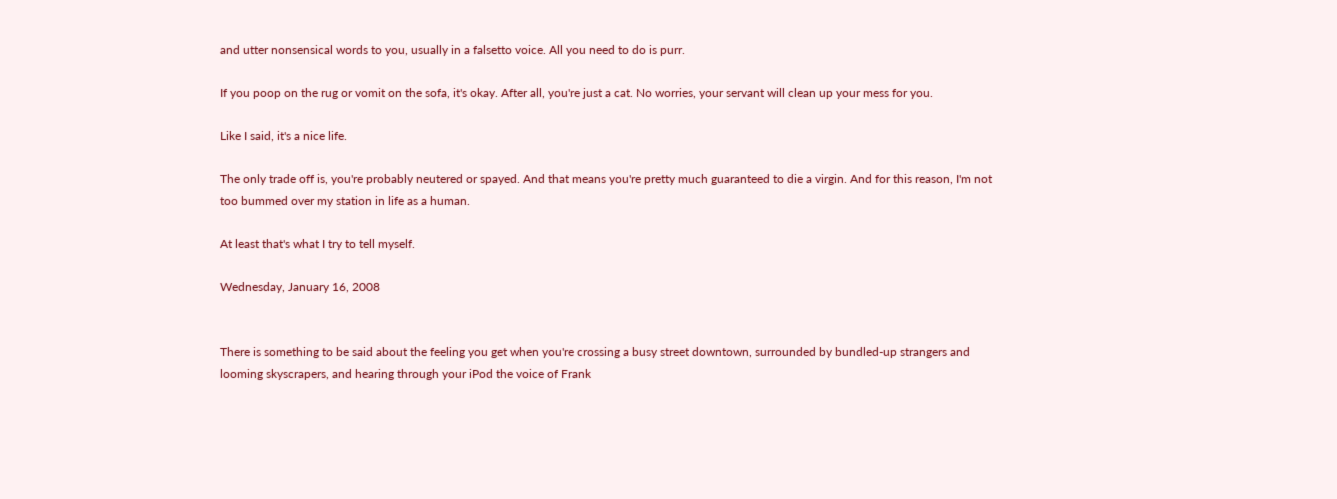and utter nonsensical words to you, usually in a falsetto voice. All you need to do is purr.

If you poop on the rug or vomit on the sofa, it's okay. After all, you're just a cat. No worries, your servant will clean up your mess for you.

Like I said, it's a nice life.

The only trade off is, you're probably neutered or spayed. And that means you're pretty much guaranteed to die a virgin. And for this reason, I'm not too bummed over my station in life as a human.

At least that's what I try to tell myself.

Wednesday, January 16, 2008


There is something to be said about the feeling you get when you're crossing a busy street downtown, surrounded by bundled-up strangers and looming skyscrapers, and hearing through your iPod the voice of Frank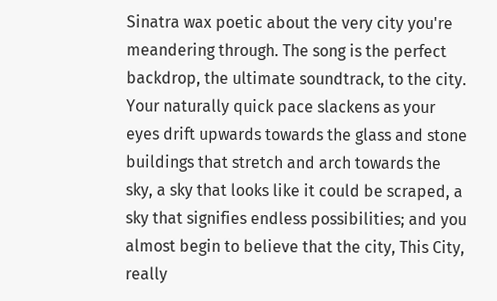Sinatra wax poetic about the very city you're meandering through. The song is the perfect backdrop, the ultimate soundtrack, to the city. Your naturally quick pace slackens as your eyes drift upwards towards the glass and stone buildings that stretch and arch towards the sky, a sky that looks like it could be scraped, a sky that signifies endless possibilities; and you almost begin to believe that the city, This City, really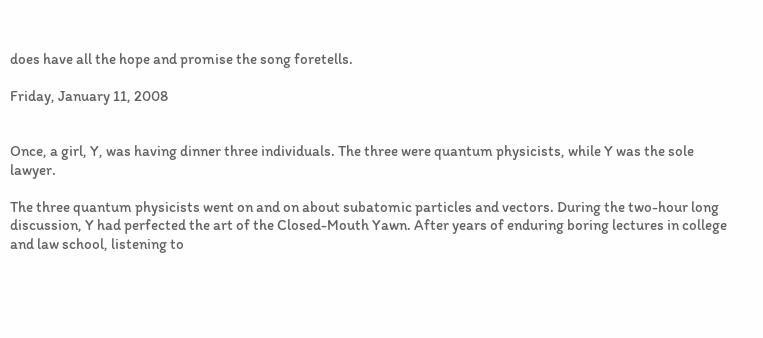does have all the hope and promise the song foretells.

Friday, January 11, 2008


Once, a girl, Y, was having dinner three individuals. The three were quantum physicists, while Y was the sole lawyer.

The three quantum physicists went on and on about subatomic particles and vectors. During the two-hour long discussion, Y had perfected the art of the Closed-Mouth Yawn. After years of enduring boring lectures in college and law school, listening to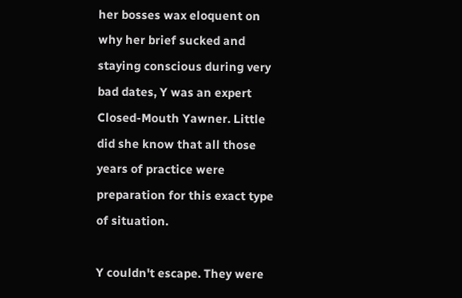her bosses wax eloquent on why her brief sucked and staying conscious during very bad dates, Y was an expert Closed-Mouth Yawner. Little did she know that all those years of practice were preparation for this exact type of situation.

Y couldn't escape. They were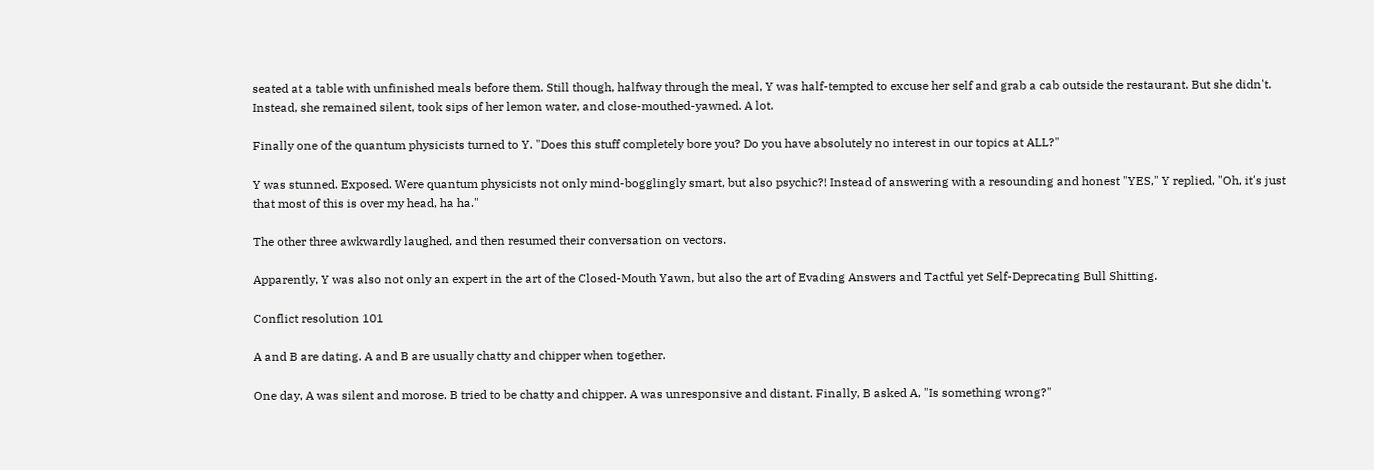seated at a table with unfinished meals before them. Still though, halfway through the meal, Y was half-tempted to excuse her self and grab a cab outside the restaurant. But she didn't. Instead, she remained silent, took sips of her lemon water, and close-mouthed-yawned. A lot.

Finally one of the quantum physicists turned to Y. "Does this stuff completely bore you? Do you have absolutely no interest in our topics at ALL?"

Y was stunned. Exposed. Were quantum physicists not only mind-bogglingly smart, but also psychic?! Instead of answering with a resounding and honest "YES," Y replied, "Oh, it's just that most of this is over my head, ha ha."

The other three awkwardly laughed, and then resumed their conversation on vectors.

Apparently, Y was also not only an expert in the art of the Closed-Mouth Yawn, but also the art of Evading Answers and Tactful yet Self-Deprecating Bull Shitting.

Conflict resolution 101

A and B are dating. A and B are usually chatty and chipper when together.

One day, A was silent and morose. B tried to be chatty and chipper. A was unresponsive and distant. Finally, B asked A, "Is something wrong?"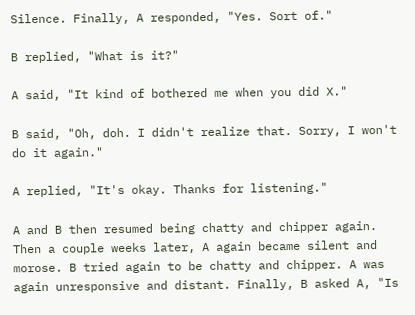Silence. Finally, A responded, "Yes. Sort of."

B replied, "What is it?"

A said, "It kind of bothered me when you did X."

B said, "Oh, doh. I didn't realize that. Sorry, I won't do it again."

A replied, "It's okay. Thanks for listening."

A and B then resumed being chatty and chipper again. Then a couple weeks later, A again became silent and morose. B tried again to be chatty and chipper. A was again unresponsive and distant. Finally, B asked A, "Is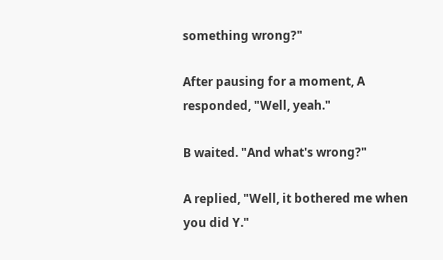something wrong?"

After pausing for a moment, A responded, "Well, yeah."

B waited. "And what's wrong?"

A replied, "Well, it bothered me when you did Y."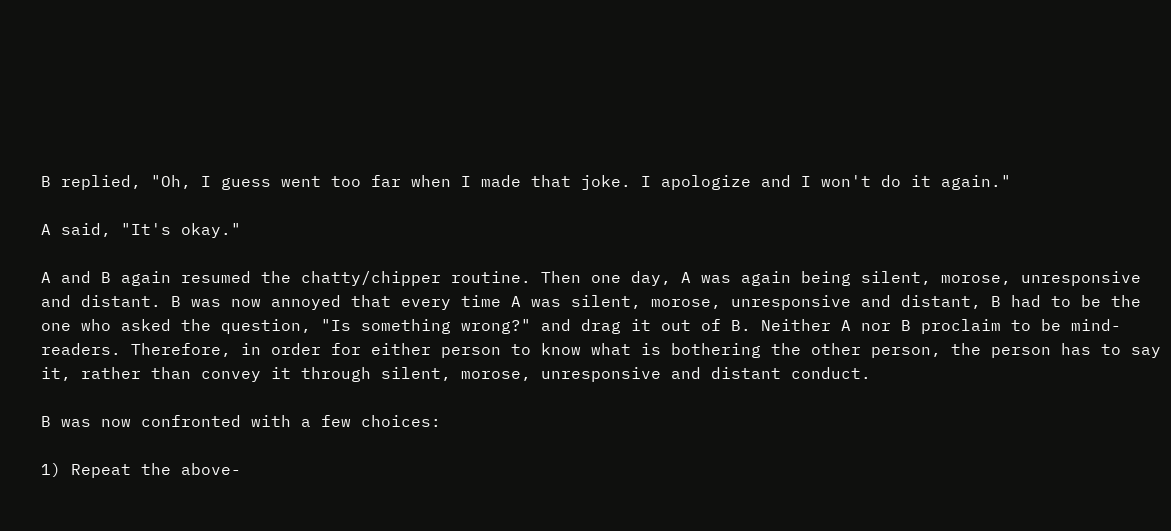B replied, "Oh, I guess went too far when I made that joke. I apologize and I won't do it again."

A said, "It's okay."

A and B again resumed the chatty/chipper routine. Then one day, A was again being silent, morose, unresponsive and distant. B was now annoyed that every time A was silent, morose, unresponsive and distant, B had to be the one who asked the question, "Is something wrong?" and drag it out of B. Neither A nor B proclaim to be mind-readers. Therefore, in order for either person to know what is bothering the other person, the person has to say it, rather than convey it through silent, morose, unresponsive and distant conduct.

B was now confronted with a few choices:

1) Repeat the above-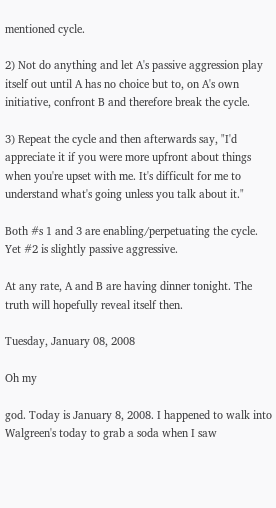mentioned cycle.

2) Not do anything and let A's passive aggression play itself out until A has no choice but to, on A's own initiative, confront B and therefore break the cycle.

3) Repeat the cycle and then afterwards say, "I'd appreciate it if you were more upfront about things when you're upset with me. It's difficult for me to understand what's going unless you talk about it."

Both #s 1 and 3 are enabling/perpetuating the cycle. Yet #2 is slightly passive aggressive.

At any rate, A and B are having dinner tonight. The truth will hopefully reveal itself then.

Tuesday, January 08, 2008

Oh my

god. Today is January 8, 2008. I happened to walk into Walgreen's today to grab a soda when I saw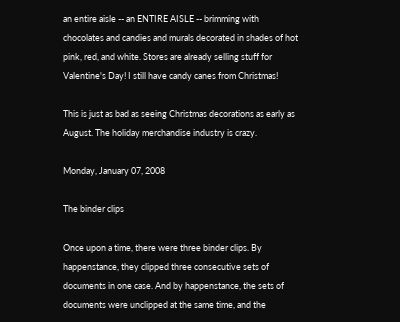an entire aisle -- an ENTIRE AISLE -- brimming with chocolates and candies and murals decorated in shades of hot pink, red, and white. Stores are already selling stuff for Valentine's Day! I still have candy canes from Christmas!

This is just as bad as seeing Christmas decorations as early as August. The holiday merchandise industry is crazy.

Monday, January 07, 2008

The binder clips

Once upon a time, there were three binder clips. By happenstance, they clipped three consecutive sets of documents in one case. And by happenstance, the sets of documents were unclipped at the same time, and the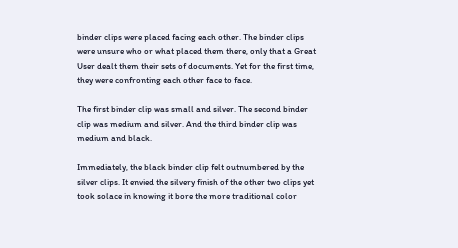binder clips were placed facing each other. The binder clips were unsure who or what placed them there, only that a Great User dealt them their sets of documents. Yet for the first time, they were confronting each other face to face.

The first binder clip was small and silver. The second binder clip was medium and silver. And the third binder clip was medium and black.

Immediately, the black binder clip felt outnumbered by the silver clips. It envied the silvery finish of the other two clips yet took solace in knowing it bore the more traditional color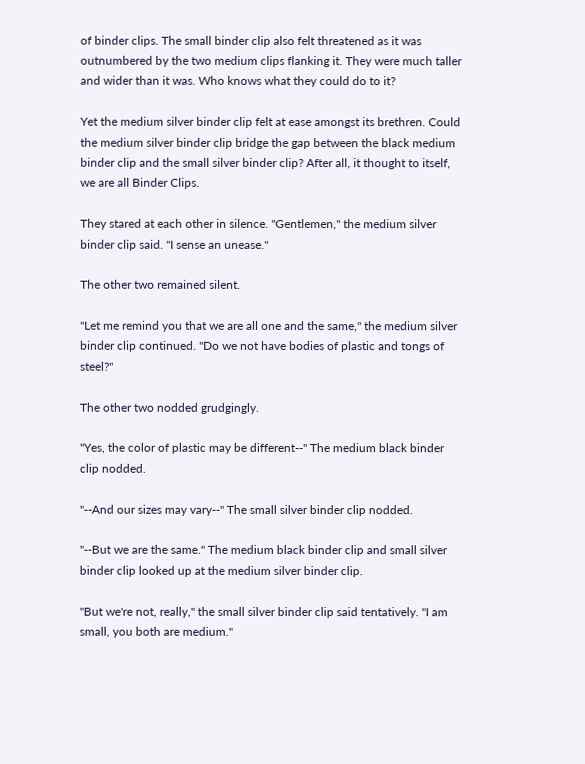of binder clips. The small binder clip also felt threatened as it was outnumbered by the two medium clips flanking it. They were much taller and wider than it was. Who knows what they could do to it?

Yet the medium silver binder clip felt at ease amongst its brethren. Could the medium silver binder clip bridge the gap between the black medium binder clip and the small silver binder clip? After all, it thought to itself, we are all Binder Clips.

They stared at each other in silence. "Gentlemen," the medium silver binder clip said. "I sense an unease."

The other two remained silent.

"Let me remind you that we are all one and the same," the medium silver binder clip continued. "Do we not have bodies of plastic and tongs of steel?"

The other two nodded grudgingly.

"Yes, the color of plastic may be different--" The medium black binder clip nodded.

"--And our sizes may vary--" The small silver binder clip nodded.

"--But we are the same." The medium black binder clip and small silver binder clip looked up at the medium silver binder clip.

"But we're not, really," the small silver binder clip said tentatively. "I am small, you both are medium."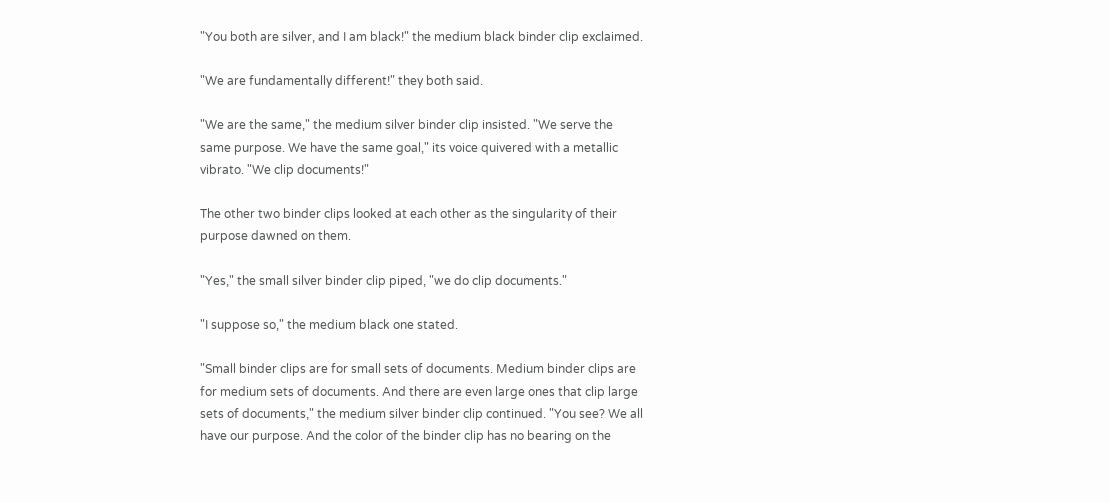"You both are silver, and I am black!" the medium black binder clip exclaimed.

"We are fundamentally different!" they both said.

"We are the same," the medium silver binder clip insisted. "We serve the same purpose. We have the same goal," its voice quivered with a metallic vibrato. "We clip documents!"

The other two binder clips looked at each other as the singularity of their purpose dawned on them.

"Yes," the small silver binder clip piped, "we do clip documents."

"I suppose so," the medium black one stated.

"Small binder clips are for small sets of documents. Medium binder clips are for medium sets of documents. And there are even large ones that clip large sets of documents," the medium silver binder clip continued. "You see? We all have our purpose. And the color of the binder clip has no bearing on the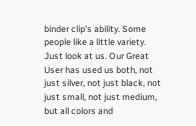binder clip's ability. Some people like a little variety. Just look at us. Our Great User has used us both, not just silver, not just black, not just small, not just medium, but all colors and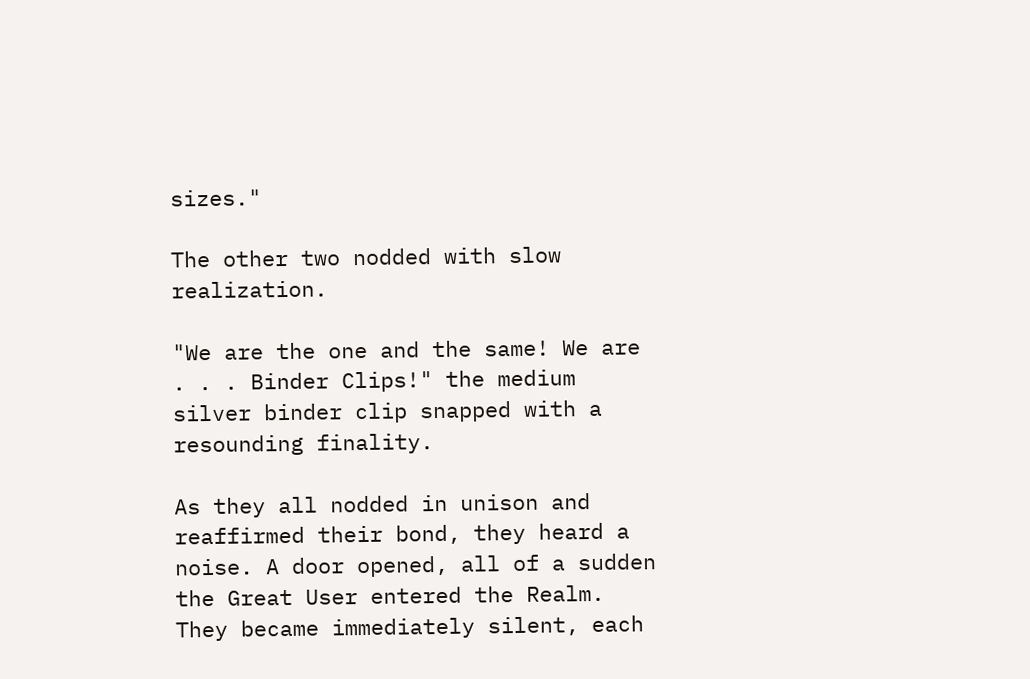sizes."

The other two nodded with slow realization.

"We are the one and the same! We are . . . Binder Clips!" the medium silver binder clip snapped with a resounding finality.

As they all nodded in unison and reaffirmed their bond, they heard a noise. A door opened, all of a sudden the Great User entered the Realm. They became immediately silent, each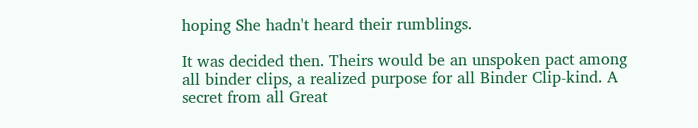hoping She hadn't heard their rumblings.

It was decided then. Theirs would be an unspoken pact among all binder clips, a realized purpose for all Binder Clip-kind. A secret from all Great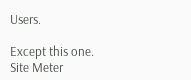Users.

Except this one.
Site Meter